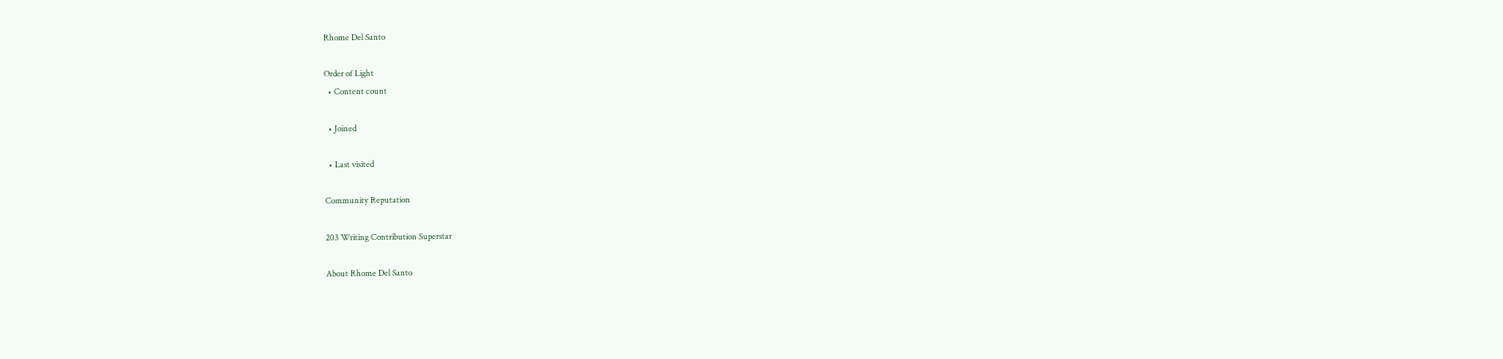Rhome Del Santo

Order of Light
  • Content count

  • Joined

  • Last visited

Community Reputation

203 Writing Contribution Superstar

About Rhome Del Santo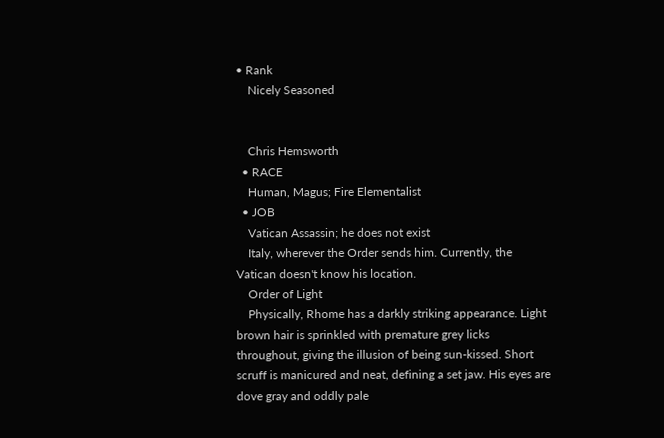• Rank
    Nicely Seasoned


    Chris Hemsworth
  • RACE
    Human, Magus; Fire Elementalist
  • JOB
    Vatican Assassin; he does not exist
    Italy, wherever the Order sends him. Currently, the Vatican doesn't know his location.
    Order of Light
    Physically, Rhome has a darkly striking appearance. Light brown hair is sprinkled with premature grey licks throughout, giving the illusion of being sun-kissed. Short scruff is manicured and neat, defining a set jaw. His eyes are dove gray and oddly pale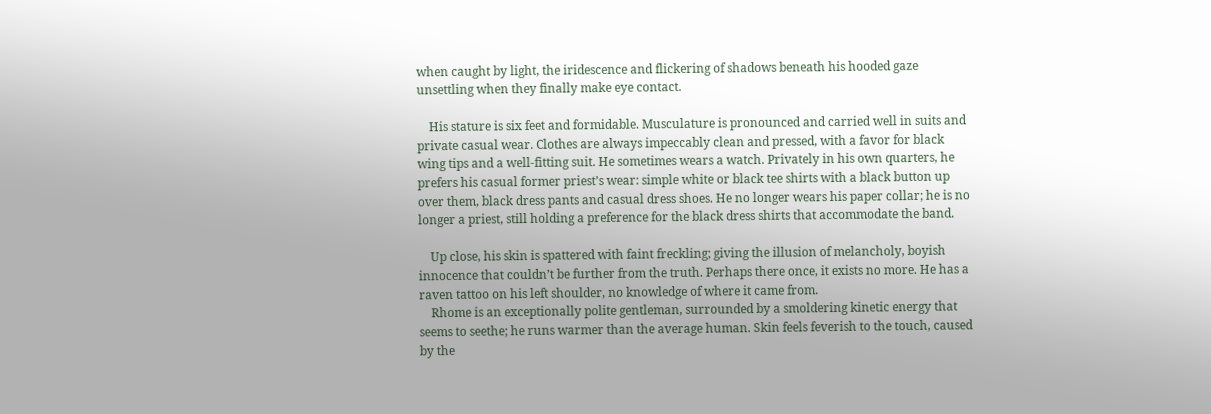when caught by light, the iridescence and flickering of shadows beneath his hooded gaze unsettling when they finally make eye contact.

    His stature is six feet and formidable. Musculature is pronounced and carried well in suits and private casual wear. Clothes are always impeccably clean and pressed, with a favor for black wing tips and a well-fitting suit. He sometimes wears a watch. Privately in his own quarters, he prefers his casual former priest’s wear: simple white or black tee shirts with a black button up over them, black dress pants and casual dress shoes. He no longer wears his paper collar; he is no longer a priest, still holding a preference for the black dress shirts that accommodate the band.

    Up close, his skin is spattered with faint freckling; giving the illusion of melancholy, boyish innocence that couldn’t be further from the truth. Perhaps there once, it exists no more. He has a raven tattoo on his left shoulder, no knowledge of where it came from.
    Rhome is an exceptionally polite gentleman, surrounded by a smoldering kinetic energy that seems to seethe; he runs warmer than the average human. Skin feels feverish to the touch, caused by the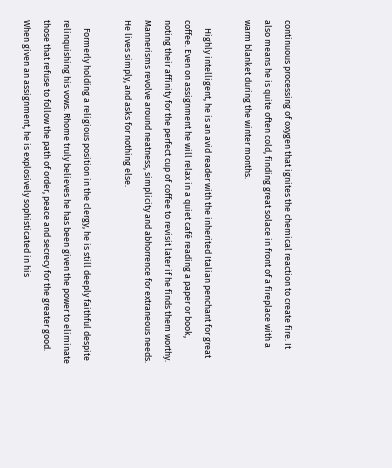continuous processing of oxygen that ignites the chemical reaction to create fire. It also means he is quite often cold, finding great solace in front of a fireplace with a warm blanket during the winter months.

    Highly intelligent, he is an avid reader with the inherited Italian penchant for great coffee. Even on assignment he will relax in a quiet café reading a paper or book, noting their affinity for the perfect cup of coffee to revisit later if he finds them worthy. Mannerisms revolve around neatness, simplicity and abhorrence for extraneous needs. He lives simply, and asks for nothing else.

    Formerly holding a religious position in the clergy, he is still deeply faithful despite relinquishing his vows. Rhome truly believes he has been given the power to eliminate those that refuse to follow the path of order, peace and secrecy for the greater good. When given an assignment, he is explosively sophisticated in his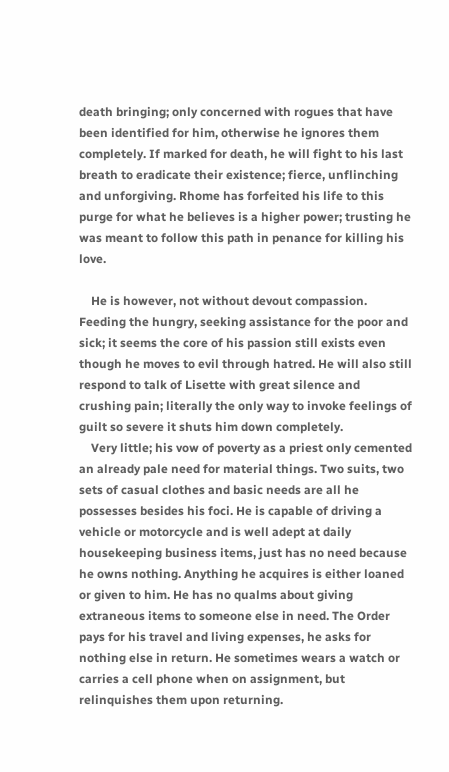death bringing; only concerned with rogues that have been identified for him, otherwise he ignores them completely. If marked for death, he will fight to his last breath to eradicate their existence; fierce, unflinching and unforgiving. Rhome has forfeited his life to this purge for what he believes is a higher power; trusting he was meant to follow this path in penance for killing his love.

    He is however, not without devout compassion. Feeding the hungry, seeking assistance for the poor and sick; it seems the core of his passion still exists even though he moves to evil through hatred. He will also still respond to talk of Lisette with great silence and crushing pain; literally the only way to invoke feelings of guilt so severe it shuts him down completely.
    Very little; his vow of poverty as a priest only cemented an already pale need for material things. Two suits, two sets of casual clothes and basic needs are all he possesses besides his foci. He is capable of driving a vehicle or motorcycle and is well adept at daily housekeeping business items, just has no need because he owns nothing. Anything he acquires is either loaned or given to him. He has no qualms about giving extraneous items to someone else in need. The Order pays for his travel and living expenses, he asks for nothing else in return. He sometimes wears a watch or carries a cell phone when on assignment, but relinquishes them upon returning.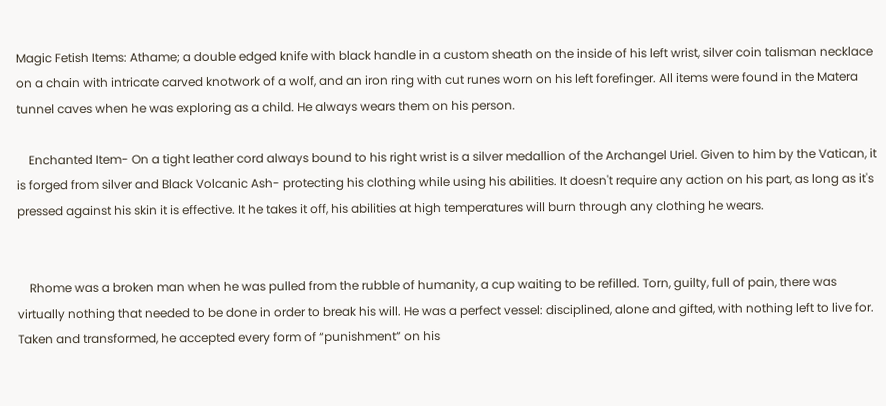Magic Fetish Items: Athame; a double edged knife with black handle in a custom sheath on the inside of his left wrist, silver coin talisman necklace on a chain with intricate carved knotwork of a wolf, and an iron ring with cut runes worn on his left forefinger. All items were found in the Matera tunnel caves when he was exploring as a child. He always wears them on his person.

    Enchanted Item- On a tight leather cord always bound to his right wrist is a silver medallion of the Archangel Uriel. Given to him by the Vatican, it is forged from silver and Black Volcanic Ash- protecting his clothing while using his abilities. It doesn't require any action on his part, as long as it's pressed against his skin it is effective. It he takes it off, his abilities at high temperatures will burn through any clothing he wears.


    Rhome was a broken man when he was pulled from the rubble of humanity, a cup waiting to be refilled. Torn, guilty, full of pain, there was virtually nothing that needed to be done in order to break his will. He was a perfect vessel: disciplined, alone and gifted, with nothing left to live for. Taken and transformed, he accepted every form of “punishment” on his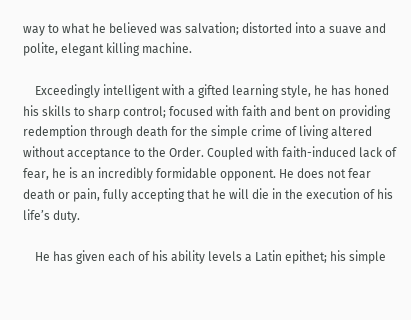way to what he believed was salvation; distorted into a suave and polite, elegant killing machine.

    Exceedingly intelligent with a gifted learning style, he has honed his skills to sharp control; focused with faith and bent on providing redemption through death for the simple crime of living altered without acceptance to the Order. Coupled with faith-induced lack of fear, he is an incredibly formidable opponent. He does not fear death or pain, fully accepting that he will die in the execution of his life’s duty.

    He has given each of his ability levels a Latin epithet; his simple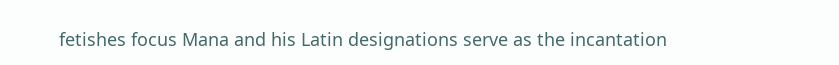fetishes focus Mana and his Latin designations serve as the incantation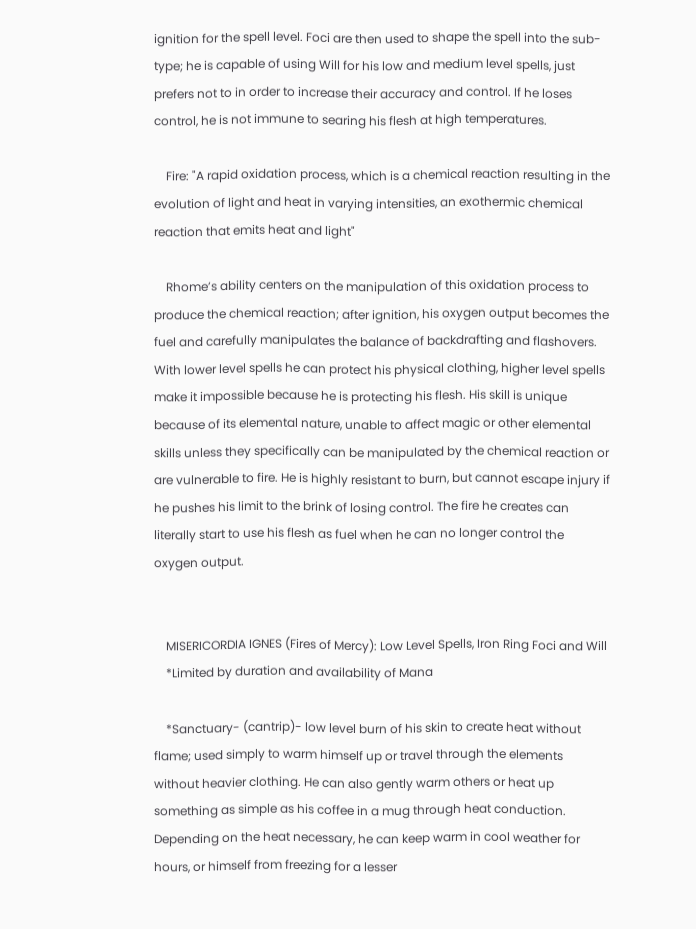ignition for the spell level. Foci are then used to shape the spell into the sub-type; he is capable of using Will for his low and medium level spells, just prefers not to in order to increase their accuracy and control. If he loses control, he is not immune to searing his flesh at high temperatures.

    Fire: "A rapid oxidation process, which is a chemical reaction resulting in the evolution of light and heat in varying intensities, an exothermic chemical reaction that emits heat and light"

    Rhome’s ability centers on the manipulation of this oxidation process to produce the chemical reaction; after ignition, his oxygen output becomes the fuel and carefully manipulates the balance of backdrafting and flashovers. With lower level spells he can protect his physical clothing, higher level spells make it impossible because he is protecting his flesh. His skill is unique because of its elemental nature, unable to affect magic or other elemental skills unless they specifically can be manipulated by the chemical reaction or are vulnerable to fire. He is highly resistant to burn, but cannot escape injury if he pushes his limit to the brink of losing control. The fire he creates can literally start to use his flesh as fuel when he can no longer control the oxygen output.


    MISERICORDIA IGNES (Fires of Mercy): Low Level Spells, Iron Ring Foci and Will
    *Limited by duration and availability of Mana

    *Sanctuary- (cantrip)- low level burn of his skin to create heat without flame; used simply to warm himself up or travel through the elements without heavier clothing. He can also gently warm others or heat up something as simple as his coffee in a mug through heat conduction. Depending on the heat necessary, he can keep warm in cool weather for hours, or himself from freezing for a lesser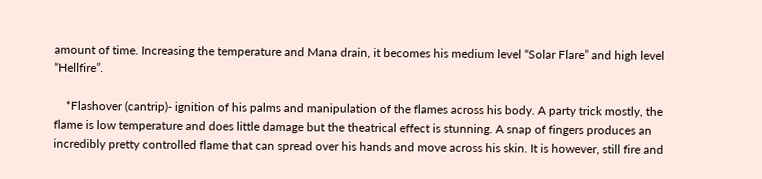amount of time. Increasing the temperature and Mana drain, it becomes his medium level “Solar Flare” and high level “Hellfire”.

    *Flashover (cantrip)- ignition of his palms and manipulation of the flames across his body. A party trick mostly, the flame is low temperature and does little damage but the theatrical effect is stunning. A snap of fingers produces an incredibly pretty controlled flame that can spread over his hands and move across his skin. It is however, still fire and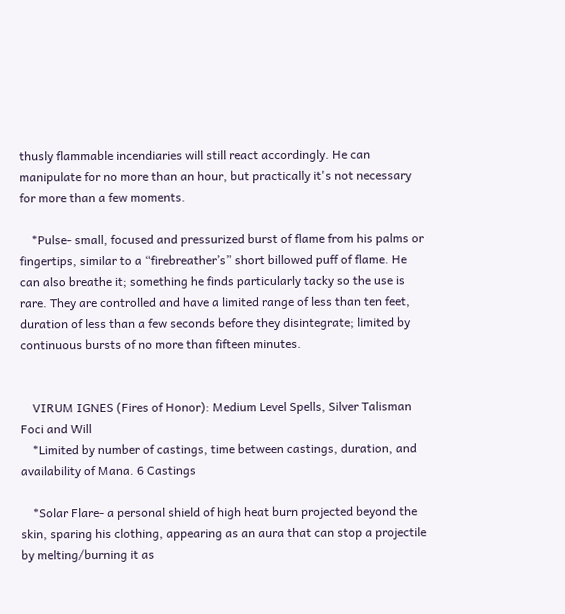thusly flammable incendiaries will still react accordingly. He can manipulate for no more than an hour, but practically it's not necessary for more than a few moments.

    *Pulse- small, focused and pressurized burst of flame from his palms or fingertips, similar to a “firebreather’s” short billowed puff of flame. He can also breathe it; something he finds particularly tacky so the use is rare. They are controlled and have a limited range of less than ten feet, duration of less than a few seconds before they disintegrate; limited by continuous bursts of no more than fifteen minutes.


    VIRUM IGNES (Fires of Honor): Medium Level Spells, Silver Talisman Foci and Will
    *Limited by number of castings, time between castings, duration, and availability of Mana. 6 Castings

    *Solar Flare- a personal shield of high heat burn projected beyond the skin, sparing his clothing, appearing as an aura that can stop a projectile by melting/burning it as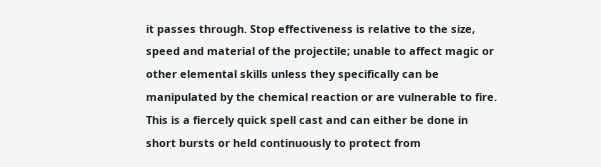it passes through. Stop effectiveness is relative to the size, speed and material of the projectile; unable to affect magic or other elemental skills unless they specifically can be manipulated by the chemical reaction or are vulnerable to fire. This is a fiercely quick spell cast and can either be done in short bursts or held continuously to protect from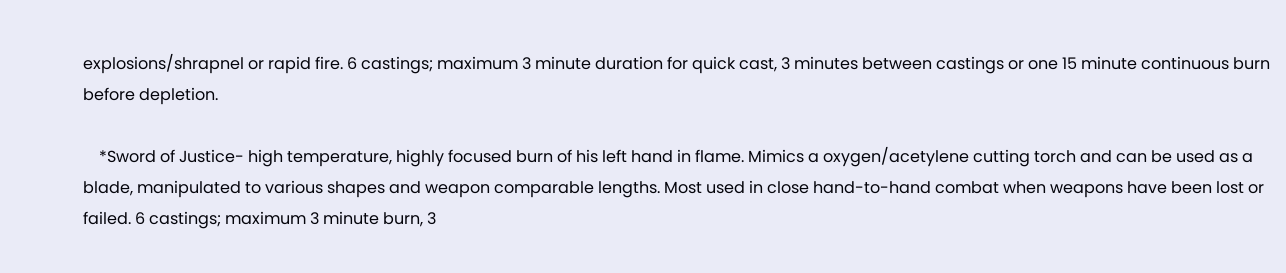explosions/shrapnel or rapid fire. 6 castings; maximum 3 minute duration for quick cast, 3 minutes between castings or one 15 minute continuous burn before depletion.

    *Sword of Justice- high temperature, highly focused burn of his left hand in flame. Mimics a oxygen/acetylene cutting torch and can be used as a blade, manipulated to various shapes and weapon comparable lengths. Most used in close hand-to-hand combat when weapons have been lost or failed. 6 castings; maximum 3 minute burn, 3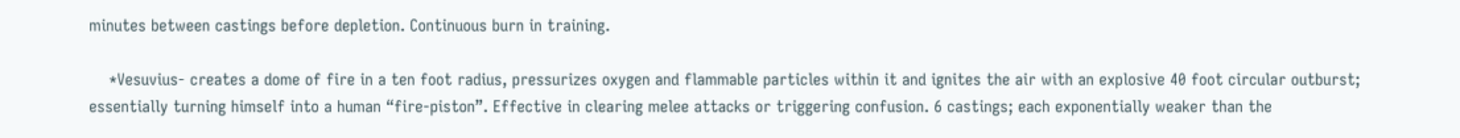minutes between castings before depletion. Continuous burn in training.

    *Vesuvius- creates a dome of fire in a ten foot radius, pressurizes oxygen and flammable particles within it and ignites the air with an explosive 40 foot circular outburst; essentially turning himself into a human “fire-piston”. Effective in clearing melee attacks or triggering confusion. 6 castings; each exponentially weaker than the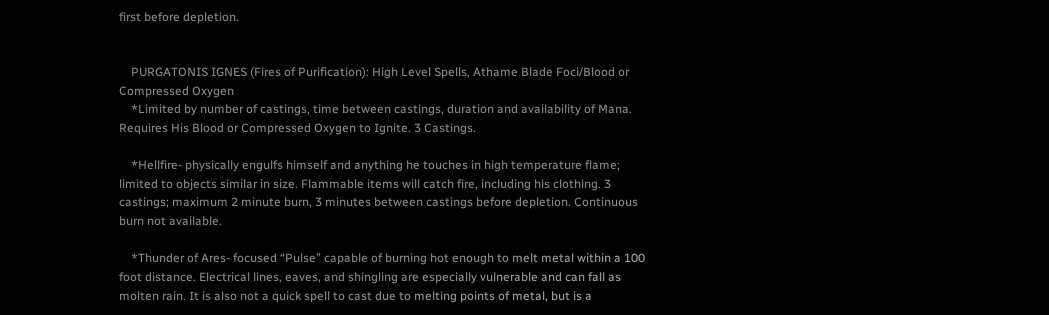first before depletion.


    PURGATONIS IGNES (Fires of Purification): High Level Spells, Athame Blade Foci/Blood or Compressed Oxygen
    *Limited by number of castings, time between castings, duration and availability of Mana. Requires His Blood or Compressed Oxygen to Ignite. 3 Castings.

    *Hellfire- physically engulfs himself and anything he touches in high temperature flame; limited to objects similar in size. Flammable items will catch fire, including his clothing. 3 castings; maximum 2 minute burn, 3 minutes between castings before depletion. Continuous burn not available.

    *Thunder of Ares- focused “Pulse” capable of burning hot enough to melt metal within a 100 foot distance. Electrical lines, eaves, and shingling are especially vulnerable and can fall as molten rain. It is also not a quick spell to cast due to melting points of metal, but is a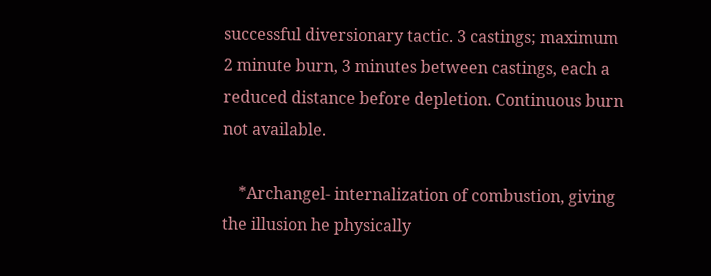successful diversionary tactic. 3 castings; maximum 2 minute burn, 3 minutes between castings, each a reduced distance before depletion. Continuous burn not available.

    *Archangel- internalization of combustion, giving the illusion he physically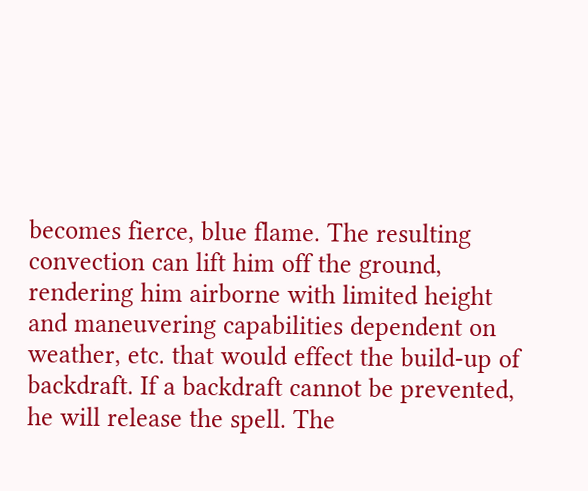becomes fierce, blue flame. The resulting convection can lift him off the ground, rendering him airborne with limited height and maneuvering capabilities dependent on weather, etc. that would effect the build-up of backdraft. If a backdraft cannot be prevented, he will release the spell. The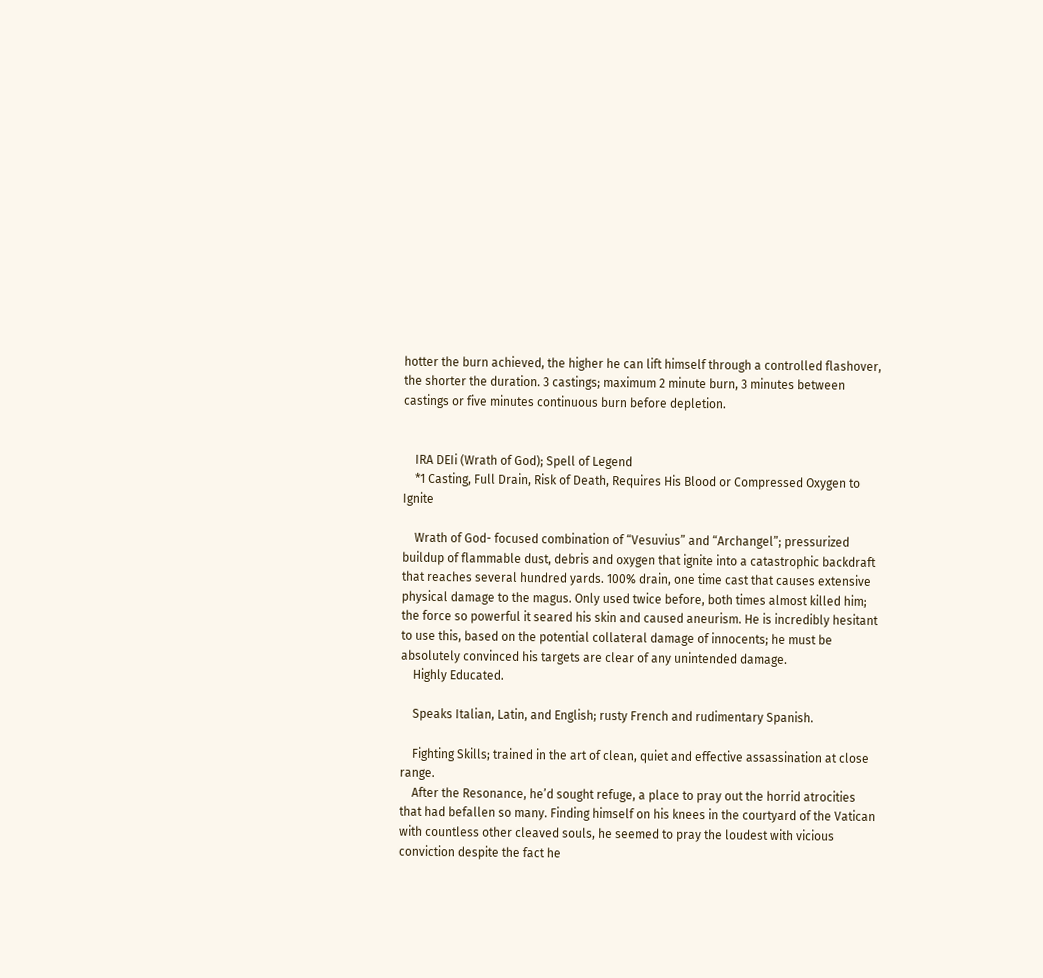hotter the burn achieved, the higher he can lift himself through a controlled flashover, the shorter the duration. 3 castings; maximum 2 minute burn, 3 minutes between castings or five minutes continuous burn before depletion.


    IRA DEIi (Wrath of God); Spell of Legend
    *1 Casting, Full Drain, Risk of Death, Requires His Blood or Compressed Oxygen to Ignite

    Wrath of God- focused combination of “Vesuvius” and “Archangel”; pressurized buildup of flammable dust, debris and oxygen that ignite into a catastrophic backdraft that reaches several hundred yards. 100% drain, one time cast that causes extensive physical damage to the magus. Only used twice before, both times almost killed him; the force so powerful it seared his skin and caused aneurism. He is incredibly hesitant to use this, based on the potential collateral damage of innocents; he must be absolutely convinced his targets are clear of any unintended damage.
    Highly Educated.

    Speaks Italian, Latin, and English; rusty French and rudimentary Spanish.

    Fighting Skills; trained in the art of clean, quiet and effective assassination at close range.
    After the Resonance, he’d sought refuge, a place to pray out the horrid atrocities that had befallen so many. Finding himself on his knees in the courtyard of the Vatican with countless other cleaved souls, he seemed to pray the loudest with vicious conviction despite the fact he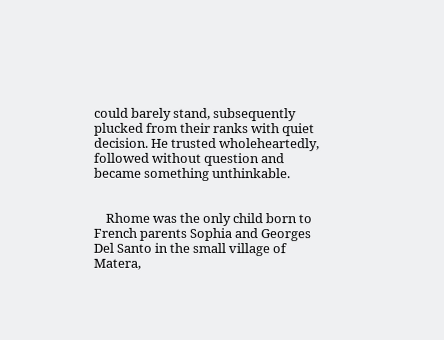could barely stand, subsequently plucked from their ranks with quiet decision. He trusted wholeheartedly, followed without question and became something unthinkable.


    Rhome was the only child born to French parents Sophia and Georges Del Santo in the small village of Matera,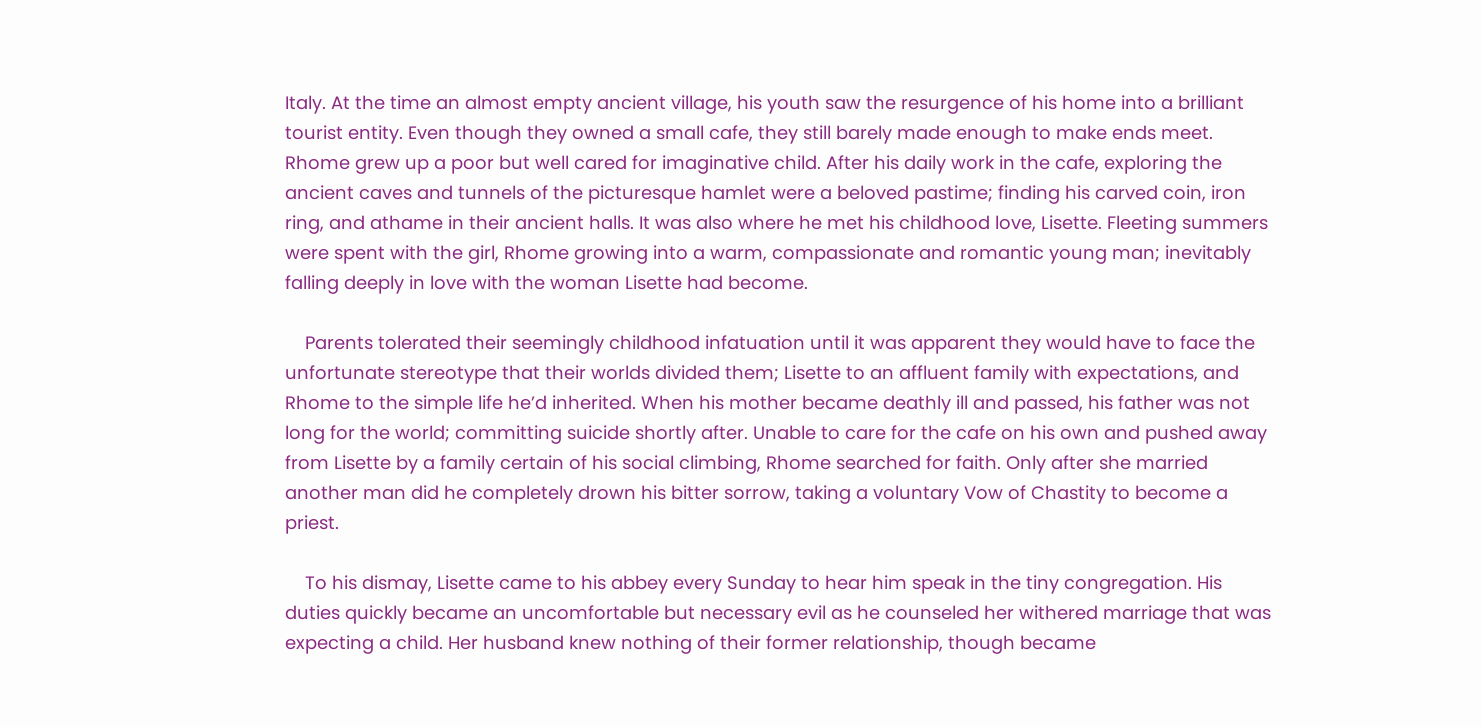Italy. At the time an almost empty ancient village, his youth saw the resurgence of his home into a brilliant tourist entity. Even though they owned a small cafe, they still barely made enough to make ends meet. Rhome grew up a poor but well cared for imaginative child. After his daily work in the cafe, exploring the ancient caves and tunnels of the picturesque hamlet were a beloved pastime; finding his carved coin, iron ring, and athame in their ancient halls. It was also where he met his childhood love, Lisette. Fleeting summers were spent with the girl, Rhome growing into a warm, compassionate and romantic young man; inevitably falling deeply in love with the woman Lisette had become.

    Parents tolerated their seemingly childhood infatuation until it was apparent they would have to face the unfortunate stereotype that their worlds divided them; Lisette to an affluent family with expectations, and Rhome to the simple life he’d inherited. When his mother became deathly ill and passed, his father was not long for the world; committing suicide shortly after. Unable to care for the cafe on his own and pushed away from Lisette by a family certain of his social climbing, Rhome searched for faith. Only after she married another man did he completely drown his bitter sorrow, taking a voluntary Vow of Chastity to become a priest.

    To his dismay, Lisette came to his abbey every Sunday to hear him speak in the tiny congregation. His duties quickly became an uncomfortable but necessary evil as he counseled her withered marriage that was expecting a child. Her husband knew nothing of their former relationship, though became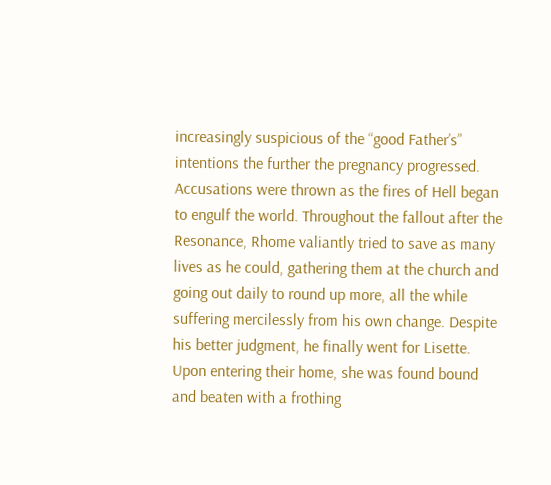increasingly suspicious of the “good Father’s” intentions the further the pregnancy progressed. Accusations were thrown as the fires of Hell began to engulf the world. Throughout the fallout after the Resonance, Rhome valiantly tried to save as many lives as he could, gathering them at the church and going out daily to round up more, all the while suffering mercilessly from his own change. Despite his better judgment, he finally went for Lisette. Upon entering their home, she was found bound and beaten with a frothing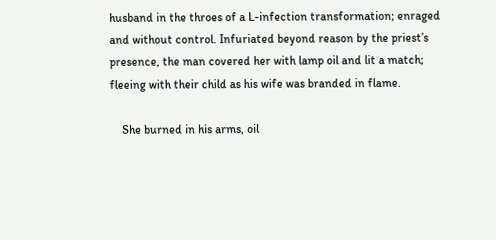husband in the throes of a L-infection transformation; enraged and without control. Infuriated beyond reason by the priest’s presence, the man covered her with lamp oil and lit a match; fleeing with their child as his wife was branded in flame.

    She burned in his arms, oil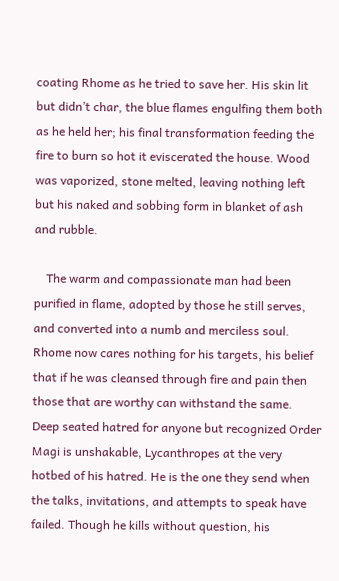coating Rhome as he tried to save her. His skin lit but didn’t char, the blue flames engulfing them both as he held her; his final transformation feeding the fire to burn so hot it eviscerated the house. Wood was vaporized, stone melted, leaving nothing left but his naked and sobbing form in blanket of ash and rubble.

    The warm and compassionate man had been purified in flame, adopted by those he still serves, and converted into a numb and merciless soul. Rhome now cares nothing for his targets, his belief that if he was cleansed through fire and pain then those that are worthy can withstand the same. Deep seated hatred for anyone but recognized Order Magi is unshakable, Lycanthropes at the very hotbed of his hatred. He is the one they send when the talks, invitations, and attempts to speak have failed. Though he kills without question, his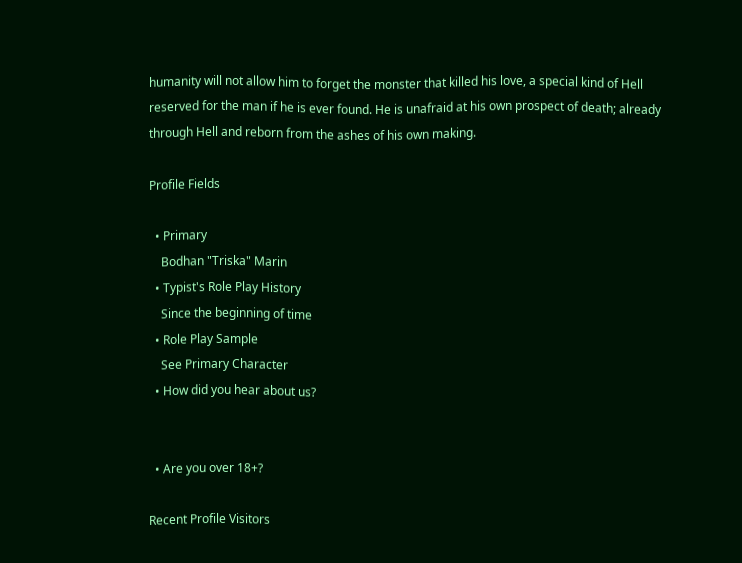humanity will not allow him to forget the monster that killed his love, a special kind of Hell reserved for the man if he is ever found. He is unafraid at his own prospect of death; already through Hell and reborn from the ashes of his own making.

Profile Fields

  • Primary
    Bodhan "Triska" Marin
  • Typist's Role Play History
    Since the beginning of time
  • Role Play Sample
    See Primary Character
  • How did you hear about us?


  • Are you over 18+?

Recent Profile Visitors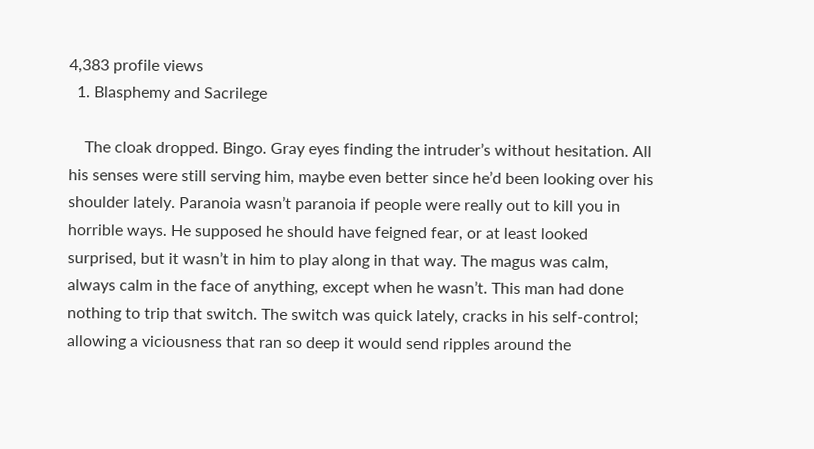4,383 profile views
  1. Blasphemy and Sacrilege

    The cloak dropped. Bingo. Gray eyes finding the intruder’s without hesitation. All his senses were still serving him, maybe even better since he’d been looking over his shoulder lately. Paranoia wasn’t paranoia if people were really out to kill you in horrible ways. He supposed he should have feigned fear, or at least looked surprised, but it wasn’t in him to play along in that way. The magus was calm, always calm in the face of anything, except when he wasn’t. This man had done nothing to trip that switch. The switch was quick lately, cracks in his self-control; allowing a viciousness that ran so deep it would send ripples around the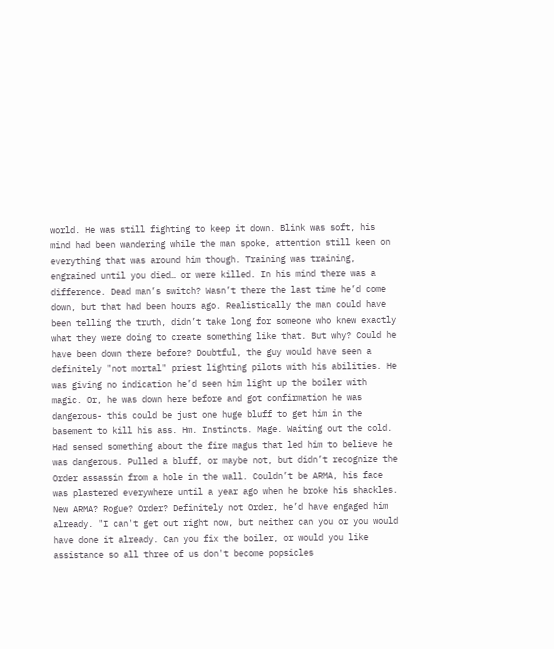world. He was still fighting to keep it down. Blink was soft, his mind had been wandering while the man spoke, attention still keen on everything that was around him though. Training was training, engrained until you died… or were killed. In his mind there was a difference. Dead man’s switch? Wasn’t there the last time he’d come down, but that had been hours ago. Realistically the man could have been telling the truth, didn’t take long for someone who knew exactly what they were doing to create something like that. But why? Could he have been down there before? Doubtful, the guy would have seen a definitely "not mortal" priest lighting pilots with his abilities. He was giving no indication he’d seen him light up the boiler with magic. Or, he was down here before and got confirmation he was dangerous- this could be just one huge bluff to get him in the basement to kill his ass. Hm. Instincts. Mage. Waiting out the cold. Had sensed something about the fire magus that led him to believe he was dangerous. Pulled a bluff, or maybe not, but didn’t recognize the Order assassin from a hole in the wall. Couldn’t be ARMA, his face was plastered everywhere until a year ago when he broke his shackles. New ARMA? Rogue? Order? Definitely not Order, he’d have engaged him already. "I can't get out right now, but neither can you or you would have done it already. Can you fix the boiler, or would you like assistance so all three of us don't become popsicles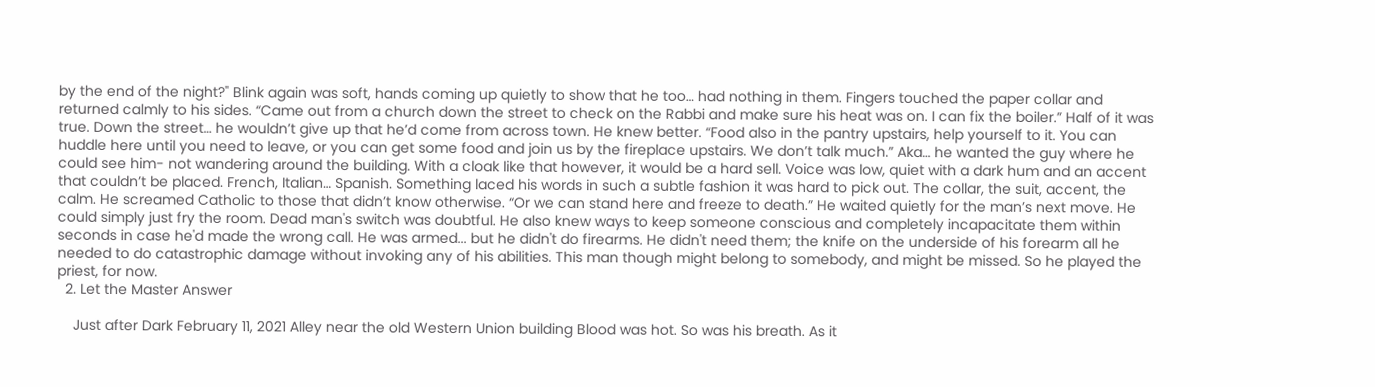by the end of the night?" Blink again was soft, hands coming up quietly to show that he too… had nothing in them. Fingers touched the paper collar and returned calmly to his sides. “Came out from a church down the street to check on the Rabbi and make sure his heat was on. I can fix the boiler.” Half of it was true. Down the street… he wouldn’t give up that he’d come from across town. He knew better. “Food also in the pantry upstairs, help yourself to it. You can huddle here until you need to leave, or you can get some food and join us by the fireplace upstairs. We don’t talk much.” Aka… he wanted the guy where he could see him- not wandering around the building. With a cloak like that however, it would be a hard sell. Voice was low, quiet with a dark hum and an accent that couldn’t be placed. French, Italian… Spanish. Something laced his words in such a subtle fashion it was hard to pick out. The collar, the suit, accent, the calm. He screamed Catholic to those that didn’t know otherwise. “Or we can stand here and freeze to death.” He waited quietly for the man’s next move. He could simply just fry the room. Dead man's switch was doubtful. He also knew ways to keep someone conscious and completely incapacitate them within seconds in case he'd made the wrong call. He was armed... but he didn't do firearms. He didn't need them; the knife on the underside of his forearm all he needed to do catastrophic damage without invoking any of his abilities. This man though might belong to somebody, and might be missed. So he played the priest, for now.
  2. Let the Master Answer

    Just after Dark February 11, 2021 Alley near the old Western Union building Blood was hot. So was his breath. As it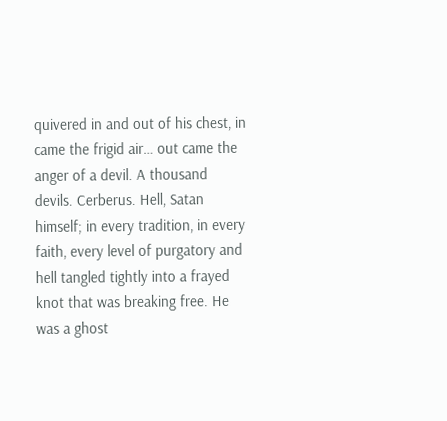quivered in and out of his chest, in came the frigid air… out came the anger of a devil. A thousand devils. Cerberus. Hell, Satan himself; in every tradition, in every faith, every level of purgatory and hell tangled tightly into a frayed knot that was breaking free. He was a ghost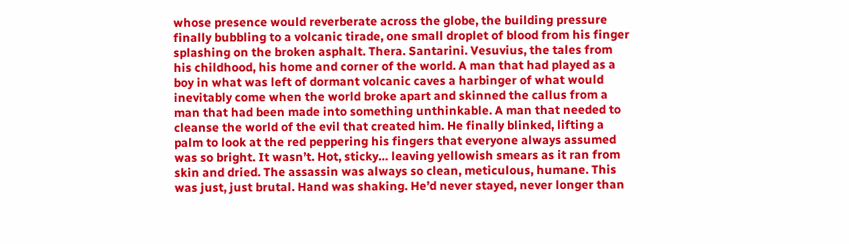whose presence would reverberate across the globe, the building pressure finally bubbling to a volcanic tirade, one small droplet of blood from his finger splashing on the broken asphalt. Thera. Santarini. Vesuvius, the tales from his childhood, his home and corner of the world. A man that had played as a boy in what was left of dormant volcanic caves a harbinger of what would inevitably come when the world broke apart and skinned the callus from a man that had been made into something unthinkable. A man that needed to cleanse the world of the evil that created him. He finally blinked, lifting a palm to look at the red peppering his fingers that everyone always assumed was so bright. It wasn’t. Hot, sticky… leaving yellowish smears as it ran from skin and dried. The assassin was always so clean, meticulous, humane. This was just, just brutal. Hand was shaking. He’d never stayed, never longer than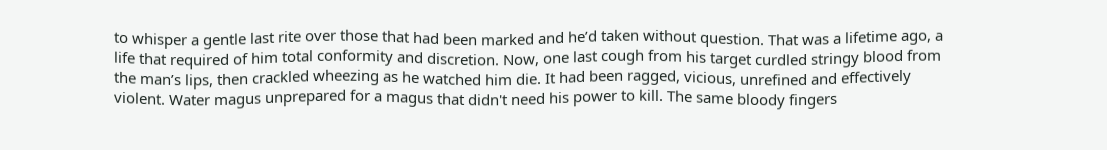to whisper a gentle last rite over those that had been marked and he’d taken without question. That was a lifetime ago, a life that required of him total conformity and discretion. Now, one last cough from his target curdled stringy blood from the man’s lips, then crackled wheezing as he watched him die. It had been ragged, vicious, unrefined and effectively violent. Water magus unprepared for a magus that didn't need his power to kill. The same bloody fingers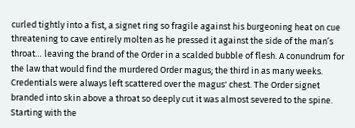curled tightly into a fist, a signet ring so fragile against his burgeoning heat on cue threatening to cave entirely molten as he pressed it against the side of the man’s throat… leaving the brand of the Order in a scalded bubble of flesh. A conundrum for the law that would find the murdered Order magus; the third in as many weeks. Credentials were always left scattered over the magus' chest. The Order signet branded into skin above a throat so deeply cut it was almost severed to the spine. Starting with the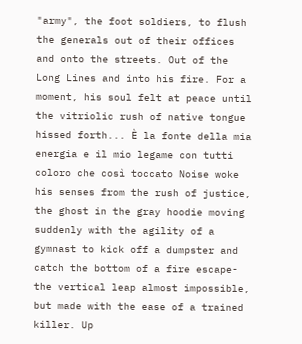"army", the foot soldiers, to flush the generals out of their offices and onto the streets. Out of the Long Lines and into his fire. For a moment, his soul felt at peace until the vitriolic rush of native tongue hissed forth... È la fonte della mia energia e il mio legame con tutti coloro che così toccato Noise woke his senses from the rush of justice, the ghost in the gray hoodie moving suddenly with the agility of a gymnast to kick off a dumpster and catch the bottom of a fire escape- the vertical leap almost impossible, but made with the ease of a trained killer. Up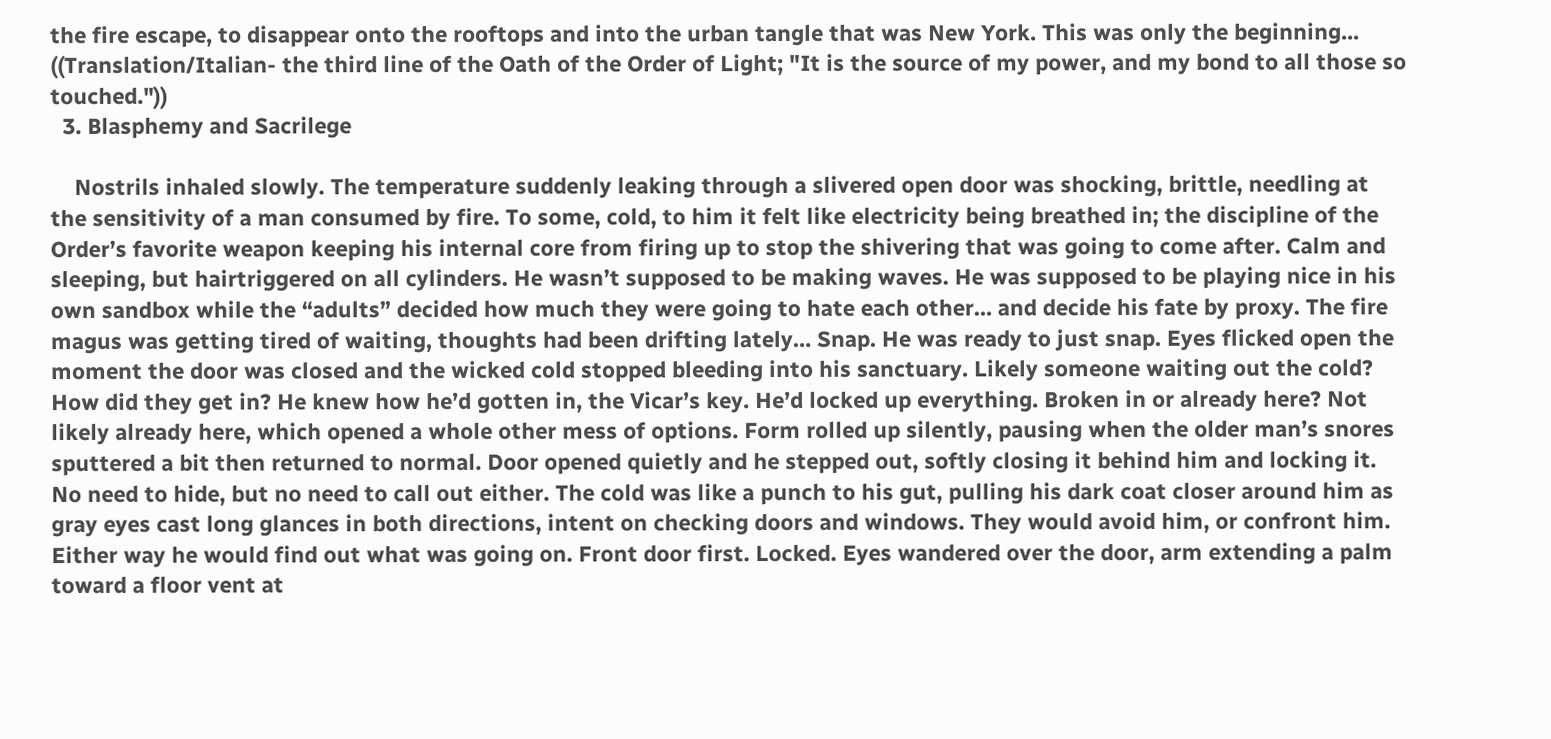the fire escape, to disappear onto the rooftops and into the urban tangle that was New York. This was only the beginning... ((Translation/Italian- the third line of the Oath of the Order of Light; "It is the source of my power, and my bond to all those so touched."))
  3. Blasphemy and Sacrilege

    Nostrils inhaled slowly. The temperature suddenly leaking through a slivered open door was shocking, brittle, needling at the sensitivity of a man consumed by fire. To some, cold, to him it felt like electricity being breathed in; the discipline of the Order’s favorite weapon keeping his internal core from firing up to stop the shivering that was going to come after. Calm and sleeping, but hairtriggered on all cylinders. He wasn’t supposed to be making waves. He was supposed to be playing nice in his own sandbox while the “adults” decided how much they were going to hate each other… and decide his fate by proxy. The fire magus was getting tired of waiting, thoughts had been drifting lately… Snap. He was ready to just snap. Eyes flicked open the moment the door was closed and the wicked cold stopped bleeding into his sanctuary. Likely someone waiting out the cold? How did they get in? He knew how he’d gotten in, the Vicar’s key. He’d locked up everything. Broken in or already here? Not likely already here, which opened a whole other mess of options. Form rolled up silently, pausing when the older man’s snores sputtered a bit then returned to normal. Door opened quietly and he stepped out, softly closing it behind him and locking it. No need to hide, but no need to call out either. The cold was like a punch to his gut, pulling his dark coat closer around him as gray eyes cast long glances in both directions, intent on checking doors and windows. They would avoid him, or confront him. Either way he would find out what was going on. Front door first. Locked. Eyes wandered over the door, arm extending a palm toward a floor vent at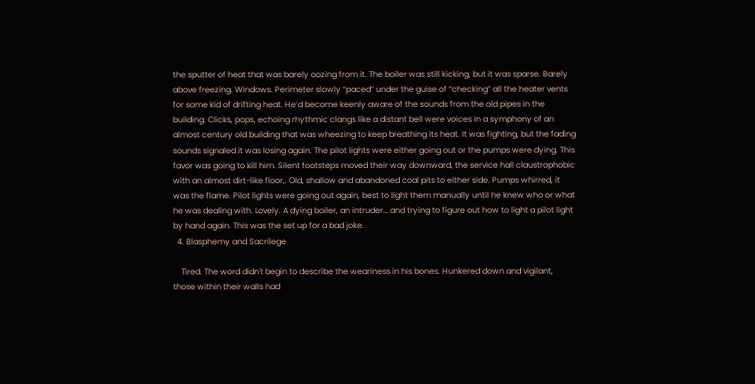the sputter of heat that was barely oozing from it. The boiler was still kicking, but it was sparse. Barely above freezing. Windows. Perimeter slowly “paced” under the guise of “checking” all the heater vents for some kid of drifting heat. He’d become keenly aware of the sounds from the old pipes in the building. Clicks, pops, echoing rhythmic clangs like a distant bell were voices in a symphony of an almost century old building that was wheezing to keep breathing its heat. It was fighting, but the fading sounds signaled it was losing again. The pilot lights were either going out or the pumps were dying. This favor was going to kill him. Silent footsteps moved their way downward, the service hall claustrophobic with an almost dirt-like floor,. Old, shallow and abandoned coal pits to either side. Pumps whirred, it was the flame. Pilot lights were going out again, best to light them manually until he knew who or what he was dealing with. Lovely. A dying boiler, an intruder… and trying to figure out how to light a pilot light by hand again. This was the set up for a bad joke.
  4. Blasphemy and Sacrilege

    Tired. The word didn't begin to describe the weariness in his bones. Hunkered down and vigilant, those within their walls had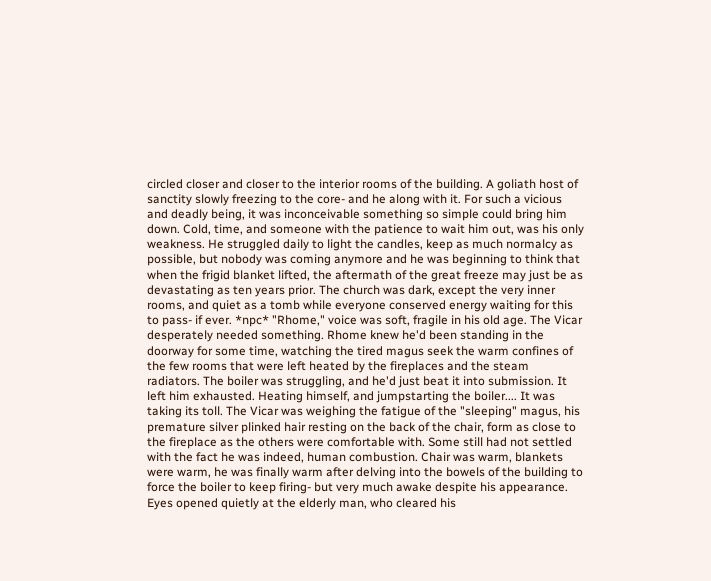circled closer and closer to the interior rooms of the building. A goliath host of sanctity slowly freezing to the core- and he along with it. For such a vicious and deadly being, it was inconceivable something so simple could bring him down. Cold, time, and someone with the patience to wait him out, was his only weakness. He struggled daily to light the candles, keep as much normalcy as possible, but nobody was coming anymore and he was beginning to think that when the frigid blanket lifted, the aftermath of the great freeze may just be as devastating as ten years prior. The church was dark, except the very inner rooms, and quiet as a tomb while everyone conserved energy waiting for this to pass- if ever. *npc* "Rhome," voice was soft, fragile in his old age. The Vicar desperately needed something. Rhome knew he'd been standing in the doorway for some time, watching the tired magus seek the warm confines of the few rooms that were left heated by the fireplaces and the steam radiators. The boiler was struggling, and he'd just beat it into submission. It left him exhausted. Heating himself, and jumpstarting the boiler.... It was taking its toll. The Vicar was weighing the fatigue of the "sleeping" magus, his premature silver plinked hair resting on the back of the chair, form as close to the fireplace as the others were comfortable with. Some still had not settled with the fact he was indeed, human combustion. Chair was warm, blankets were warm, he was finally warm after delving into the bowels of the building to force the boiler to keep firing- but very much awake despite his appearance. Eyes opened quietly at the elderly man, who cleared his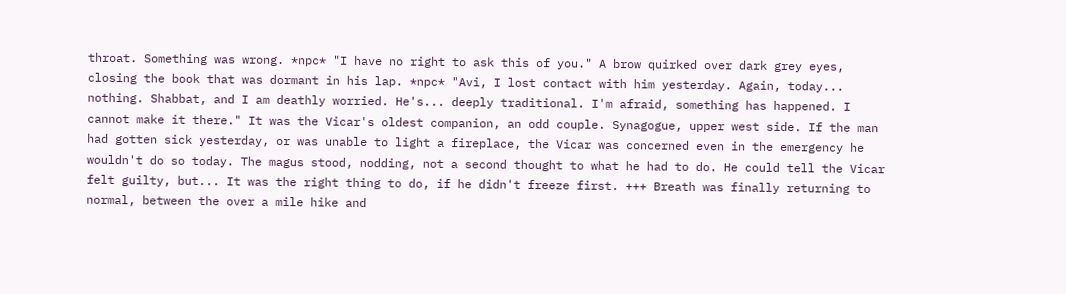throat. Something was wrong. *npc* "I have no right to ask this of you." A brow quirked over dark grey eyes, closing the book that was dormant in his lap. *npc* "Avi, I lost contact with him yesterday. Again, today... nothing. Shabbat, and I am deathly worried. He's... deeply traditional. I'm afraid, something has happened. I cannot make it there." It was the Vicar's oldest companion, an odd couple. Synagogue, upper west side. If the man had gotten sick yesterday, or was unable to light a fireplace, the Vicar was concerned even in the emergency he wouldn't do so today. The magus stood, nodding, not a second thought to what he had to do. He could tell the Vicar felt guilty, but... It was the right thing to do, if he didn't freeze first. +++ Breath was finally returning to normal, between the over a mile hike and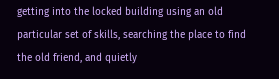getting into the locked building using an old particular set of skills, searching the place to find the old friend, and quietly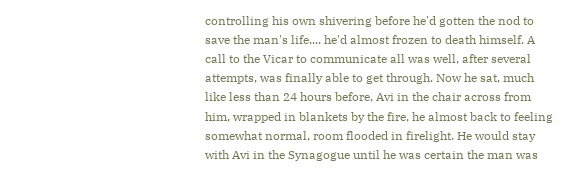controlling his own shivering before he'd gotten the nod to save the man's life.... he'd almost frozen to death himself. A call to the Vicar to communicate all was well, after several attempts, was finally able to get through. Now he sat, much like less than 24 hours before, Avi in the chair across from him, wrapped in blankets by the fire, he almost back to feeling somewhat normal, room flooded in firelight. He would stay with Avi in the Synagogue until he was certain the man was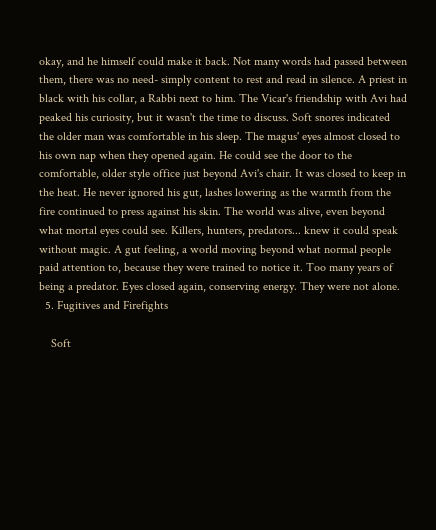okay, and he himself could make it back. Not many words had passed between them, there was no need- simply content to rest and read in silence. A priest in black with his collar, a Rabbi next to him. The Vicar's friendship with Avi had peaked his curiosity, but it wasn't the time to discuss. Soft snores indicated the older man was comfortable in his sleep. The magus' eyes almost closed to his own nap when they opened again. He could see the door to the comfortable, older style office just beyond Avi's chair. It was closed to keep in the heat. He never ignored his gut, lashes lowering as the warmth from the fire continued to press against his skin. The world was alive, even beyond what mortal eyes could see. Killers, hunters, predators... knew it could speak without magic. A gut feeling, a world moving beyond what normal people paid attention to, because they were trained to notice it. Too many years of being a predator. Eyes closed again, conserving energy. They were not alone.
  5. Fugitives and Firefights

    Soft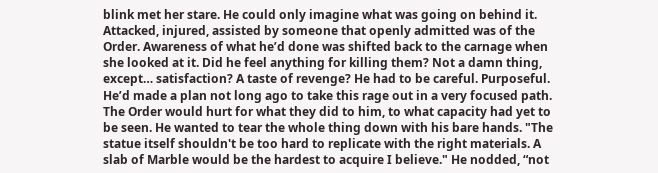blink met her stare. He could only imagine what was going on behind it. Attacked, injured, assisted by someone that openly admitted was of the Order. Awareness of what he’d done was shifted back to the carnage when she looked at it. Did he feel anything for killing them? Not a damn thing, except… satisfaction? A taste of revenge? He had to be careful. Purposeful. He’d made a plan not long ago to take this rage out in a very focused path. The Order would hurt for what they did to him, to what capacity had yet to be seen. He wanted to tear the whole thing down with his bare hands. "The statue itself shouldn't be too hard to replicate with the right materials. A slab of Marble would be the hardest to acquire I believe." He nodded, “not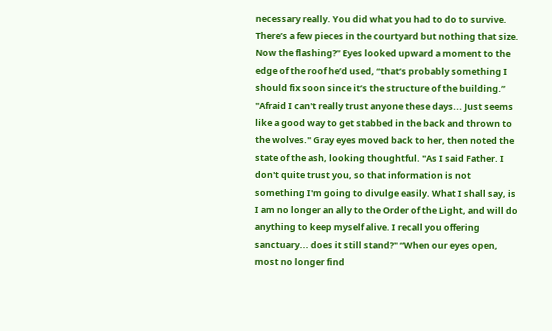necessary really. You did what you had to do to survive. There’s a few pieces in the courtyard but nothing that size. Now the flashing?” Eyes looked upward a moment to the edge of the roof he’d used, “that’s probably something I should fix soon since it’s the structure of the building.” "Afraid I can't really trust anyone these days... Just seems like a good way to get stabbed in the back and thrown to the wolves." Gray eyes moved back to her, then noted the state of the ash, looking thoughtful. "As I said Father. I don't quite trust you, so that information is not something I'm going to divulge easily. What I shall say, is I am no longer an ally to the Order of the Light, and will do anything to keep myself alive. I recall you offering sanctuary... does it still stand?" “When our eyes open, most no longer find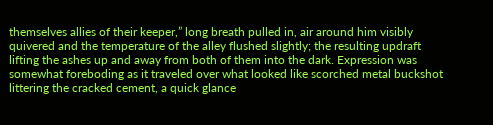themselves allies of their keeper,” long breath pulled in, air around him visibly quivered and the temperature of the alley flushed slightly; the resulting updraft lifting the ashes up and away from both of them into the dark. Expression was somewhat foreboding as it traveled over what looked like scorched metal buckshot littering the cracked cement, a quick glance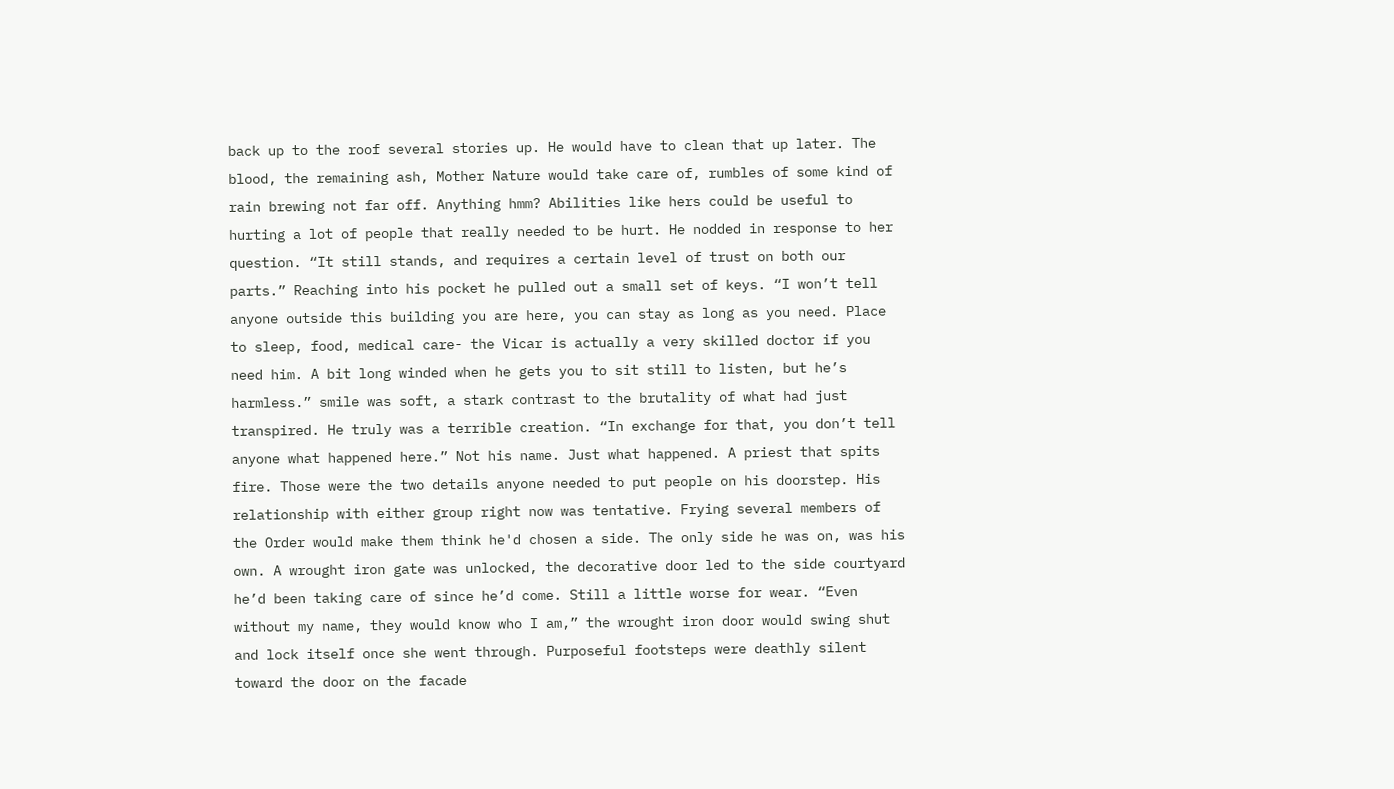back up to the roof several stories up. He would have to clean that up later. The blood, the remaining ash, Mother Nature would take care of, rumbles of some kind of rain brewing not far off. Anything hmm? Abilities like hers could be useful to hurting a lot of people that really needed to be hurt. He nodded in response to her question. “It still stands, and requires a certain level of trust on both our parts.” Reaching into his pocket he pulled out a small set of keys. “I won’t tell anyone outside this building you are here, you can stay as long as you need. Place to sleep, food, medical care- the Vicar is actually a very skilled doctor if you need him. A bit long winded when he gets you to sit still to listen, but he’s harmless.” smile was soft, a stark contrast to the brutality of what had just transpired. He truly was a terrible creation. “In exchange for that, you don’t tell anyone what happened here.” Not his name. Just what happened. A priest that spits fire. Those were the two details anyone needed to put people on his doorstep. His relationship with either group right now was tentative. Frying several members of the Order would make them think he'd chosen a side. The only side he was on, was his own. A wrought iron gate was unlocked, the decorative door led to the side courtyard he’d been taking care of since he’d come. Still a little worse for wear. “Even without my name, they would know who I am,” the wrought iron door would swing shut and lock itself once she went through. Purposeful footsteps were deathly silent toward the door on the facade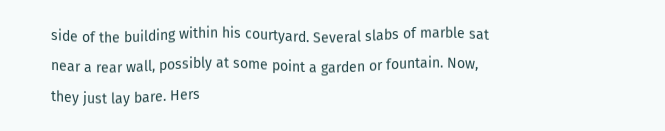side of the building within his courtyard. Several slabs of marble sat near a rear wall, possibly at some point a garden or fountain. Now, they just lay bare. Hers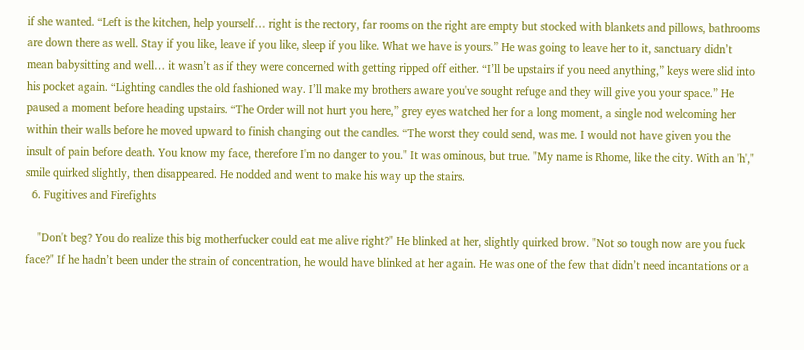if she wanted. “Left is the kitchen, help yourself… right is the rectory, far rooms on the right are empty but stocked with blankets and pillows, bathrooms are down there as well. Stay if you like, leave if you like, sleep if you like. What we have is yours.” He was going to leave her to it, sanctuary didn’t mean babysitting and well… it wasn’t as if they were concerned with getting ripped off either. “I’ll be upstairs if you need anything,” keys were slid into his pocket again. “Lighting candles the old fashioned way. I’ll make my brothers aware you've sought refuge and they will give you your space.” He paused a moment before heading upstairs. “The Order will not hurt you here,” grey eyes watched her for a long moment, a single nod welcoming her within their walls before he moved upward to finish changing out the candles. “The worst they could send, was me. I would not have given you the insult of pain before death. You know my face, therefore I'm no danger to you." It was ominous, but true. "My name is Rhome, like the city. With an 'h'," smile quirked slightly, then disappeared. He nodded and went to make his way up the stairs.
  6. Fugitives and Firefights

    "Don't beg? You do realize this big motherfucker could eat me alive right?" He blinked at her, slightly quirked brow. "Not so tough now are you fuck face?" If he hadn’t been under the strain of concentration, he would have blinked at her again. He was one of the few that didn’t need incantations or a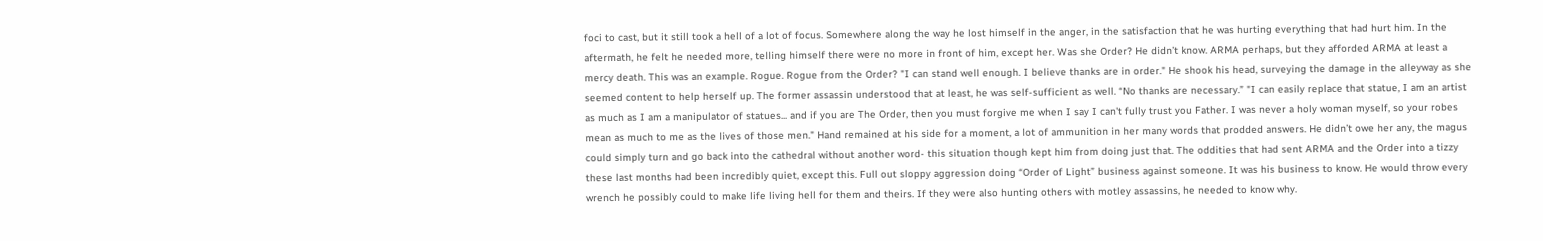foci to cast, but it still took a hell of a lot of focus. Somewhere along the way he lost himself in the anger, in the satisfaction that he was hurting everything that had hurt him. In the aftermath, he felt he needed more, telling himself there were no more in front of him, except her. Was she Order? He didn’t know. ARMA perhaps, but they afforded ARMA at least a mercy death. This was an example. Rogue. Rogue from the Order? "I can stand well enough. I believe thanks are in order." He shook his head, surveying the damage in the alleyway as she seemed content to help herself up. The former assassin understood that at least, he was self-sufficient as well. “No thanks are necessary.” "I can easily replace that statue, I am an artist as much as I am a manipulator of statues... and if you are The Order, then you must forgive me when I say I can't fully trust you Father. I was never a holy woman myself, so your robes mean as much to me as the lives of those men." Hand remained at his side for a moment, a lot of ammunition in her many words that prodded answers. He didn’t owe her any, the magus could simply turn and go back into the cathedral without another word- this situation though kept him from doing just that. The oddities that had sent ARMA and the Order into a tizzy these last months had been incredibly quiet, except this. Full out sloppy aggression doing “Order of Light” business against someone. It was his business to know. He would throw every wrench he possibly could to make life living hell for them and theirs. If they were also hunting others with motley assassins, he needed to know why.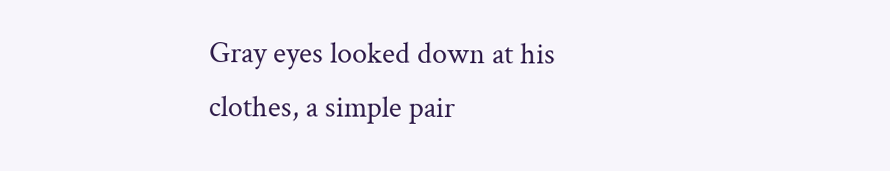Gray eyes looked down at his clothes, a simple pair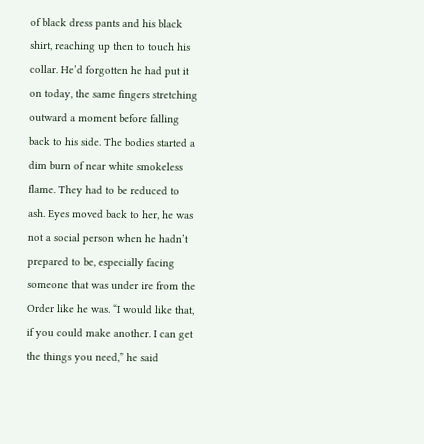of black dress pants and his black shirt, reaching up then to touch his collar. He’d forgotten he had put it on today, the same fingers stretching outward a moment before falling back to his side. The bodies started a dim burn of near white smokeless flame. They had to be reduced to ash. Eyes moved back to her, he was not a social person when he hadn’t prepared to be, especially facing someone that was under ire from the Order like he was. “I would like that, if you could make another. I can get the things you need,” he said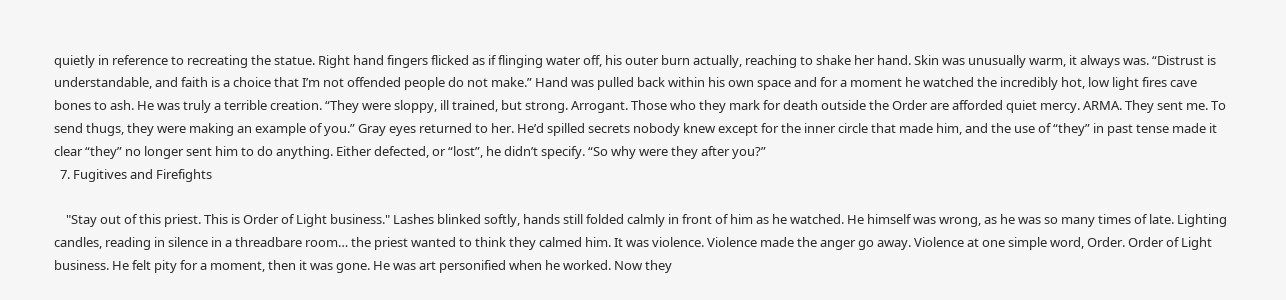quietly in reference to recreating the statue. Right hand fingers flicked as if flinging water off, his outer burn actually, reaching to shake her hand. Skin was unusually warm, it always was. “Distrust is understandable, and faith is a choice that I’m not offended people do not make.” Hand was pulled back within his own space and for a moment he watched the incredibly hot, low light fires cave bones to ash. He was truly a terrible creation. “They were sloppy, ill trained, but strong. Arrogant. Those who they mark for death outside the Order are afforded quiet mercy. ARMA. They sent me. To send thugs, they were making an example of you.” Gray eyes returned to her. He’d spilled secrets nobody knew except for the inner circle that made him, and the use of “they” in past tense made it clear “they” no longer sent him to do anything. Either defected, or “lost”, he didn’t specify. “So why were they after you?”
  7. Fugitives and Firefights

    "Stay out of this priest. This is Order of Light business." Lashes blinked softly, hands still folded calmly in front of him as he watched. He himself was wrong, as he was so many times of late. Lighting candles, reading in silence in a threadbare room… the priest wanted to think they calmed him. It was violence. Violence made the anger go away. Violence at one simple word, Order. Order of Light business. He felt pity for a moment, then it was gone. He was art personified when he worked. Now they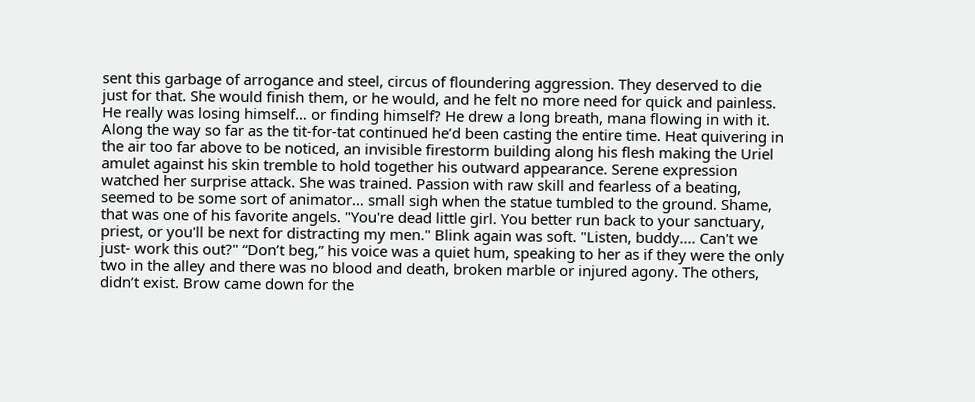sent this garbage of arrogance and steel, circus of floundering aggression. They deserved to die just for that. She would finish them, or he would, and he felt no more need for quick and painless. He really was losing himself… or finding himself? He drew a long breath, mana flowing in with it. Along the way so far as the tit-for-tat continued he’d been casting the entire time. Heat quivering in the air too far above to be noticed, an invisible firestorm building along his flesh making the Uriel amulet against his skin tremble to hold together his outward appearance. Serene expression watched her surprise attack. She was trained. Passion with raw skill and fearless of a beating, seemed to be some sort of animator… small sigh when the statue tumbled to the ground. Shame, that was one of his favorite angels. "You're dead little girl. You better run back to your sanctuary, priest, or you'll be next for distracting my men." Blink again was soft. "Listen, buddy.... Can't we just- work this out?" “Don’t beg,” his voice was a quiet hum, speaking to her as if they were the only two in the alley and there was no blood and death, broken marble or injured agony. The others, didn’t exist. Brow came down for the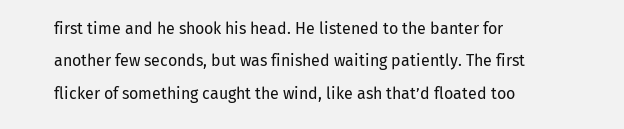first time and he shook his head. He listened to the banter for another few seconds, but was finished waiting patiently. The first flicker of something caught the wind, like ash that’d floated too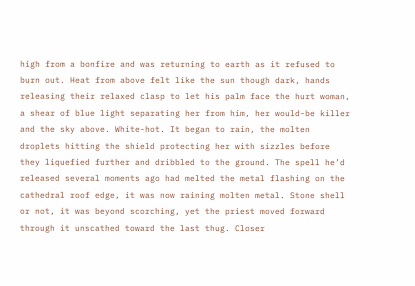high from a bonfire and was returning to earth as it refused to burn out. Heat from above felt like the sun though dark, hands releasing their relaxed clasp to let his palm face the hurt woman, a shear of blue light separating her from him, her would-be killer and the sky above. White-hot. It began to rain, the molten droplets hitting the shield protecting her with sizzles before they liquefied further and dribbled to the ground. The spell he’d released several moments ago had melted the metal flashing on the cathedral roof edge, it was now raining molten metal. Stone shell or not, it was beyond scorching, yet the priest moved forward through it unscathed toward the last thug. Closer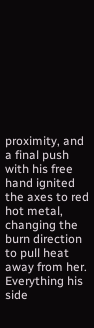proximity, and a final push with his free hand ignited the axes to red hot metal, changing the burn direction to pull heat away from her. Everything his side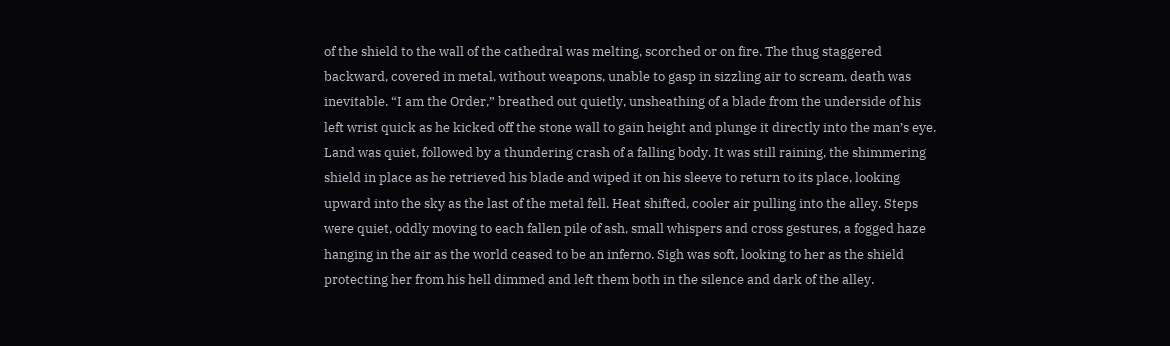of the shield to the wall of the cathedral was melting, scorched or on fire. The thug staggered backward, covered in metal, without weapons, unable to gasp in sizzling air to scream, death was inevitable. “I am the Order,” breathed out quietly, unsheathing of a blade from the underside of his left wrist quick as he kicked off the stone wall to gain height and plunge it directly into the man’s eye. Land was quiet, followed by a thundering crash of a falling body. It was still raining, the shimmering shield in place as he retrieved his blade and wiped it on his sleeve to return to its place, looking upward into the sky as the last of the metal fell. Heat shifted, cooler air pulling into the alley. Steps were quiet, oddly moving to each fallen pile of ash, small whispers and cross gestures, a fogged haze hanging in the air as the world ceased to be an inferno. Sigh was soft, looking to her as the shield protecting her from his hell dimmed and left them both in the silence and dark of the alley.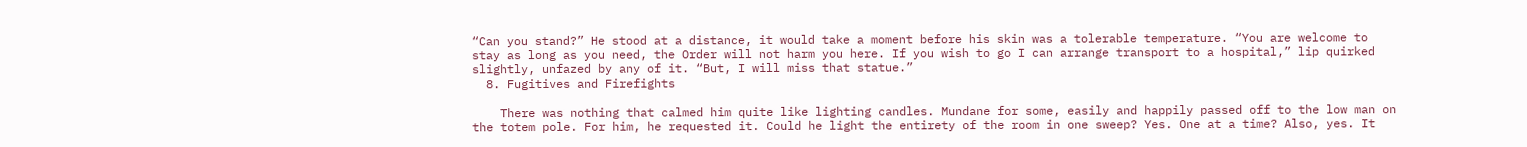“Can you stand?” He stood at a distance, it would take a moment before his skin was a tolerable temperature. “You are welcome to stay as long as you need, the Order will not harm you here. If you wish to go I can arrange transport to a hospital,” lip quirked slightly, unfazed by any of it. “But, I will miss that statue.”
  8. Fugitives and Firefights

    There was nothing that calmed him quite like lighting candles. Mundane for some, easily and happily passed off to the low man on the totem pole. For him, he requested it. Could he light the entirety of the room in one sweep? Yes. One at a time? Also, yes. It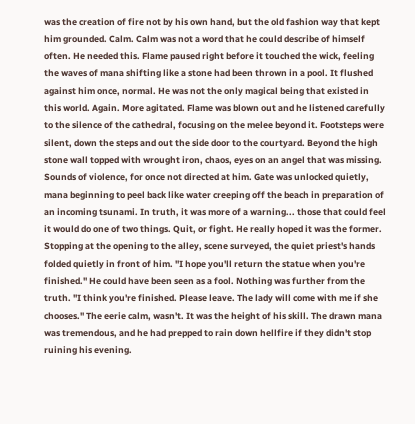was the creation of fire not by his own hand, but the old fashion way that kept him grounded. Calm. Calm was not a word that he could describe of himself often. He needed this. Flame paused right before it touched the wick, feeling the waves of mana shifting like a stone had been thrown in a pool. It flushed against him once, normal. He was not the only magical being that existed in this world. Again. More agitated. Flame was blown out and he listened carefully to the silence of the cathedral, focusing on the melee beyond it. Footsteps were silent, down the steps and out the side door to the courtyard. Beyond the high stone wall topped with wrought iron, chaos, eyes on an angel that was missing. Sounds of violence, for once not directed at him. Gate was unlocked quietly, mana beginning to peel back like water creeping off the beach in preparation of an incoming tsunami. In truth, it was more of a warning... those that could feel it would do one of two things. Quit, or fight. He really hoped it was the former. Stopping at the opening to the alley, scene surveyed, the quiet priest's hands folded quietly in front of him. "I hope you'll return the statue when you're finished." He could have been seen as a fool. Nothing was further from the truth. "I think you're finished. Please leave. The lady will come with me if she chooses." The eerie calm, wasn't. It was the height of his skill. The drawn mana was tremendous, and he had prepped to rain down hellfire if they didn't stop ruining his evening.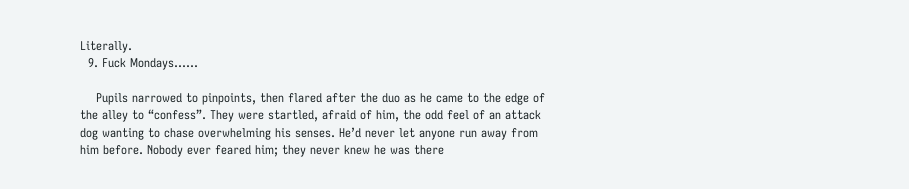Literally.
  9. Fuck Mondays......

    Pupils narrowed to pinpoints, then flared after the duo as he came to the edge of the alley to “confess”. They were startled, afraid of him, the odd feel of an attack dog wanting to chase overwhelming his senses. He’d never let anyone run away from him before. Nobody ever feared him; they never knew he was there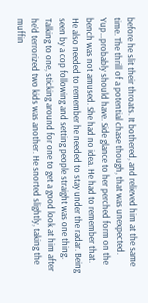before he slit their throats. It bothered, and relieved him at the same time. The thrill of a potential chase though, that was unexpected. Yup…probably should have. Side glance to her perched form on the bench was not amused. She had no idea. He had to remember that. He also needed to remember he needed to stay under the radar. Being seen by a cop following and setting people straight was one thing. Talking to one, sticking around for one to get a good look at him after he’d terrorized two kids was another. He snorted slightly, taking the muffin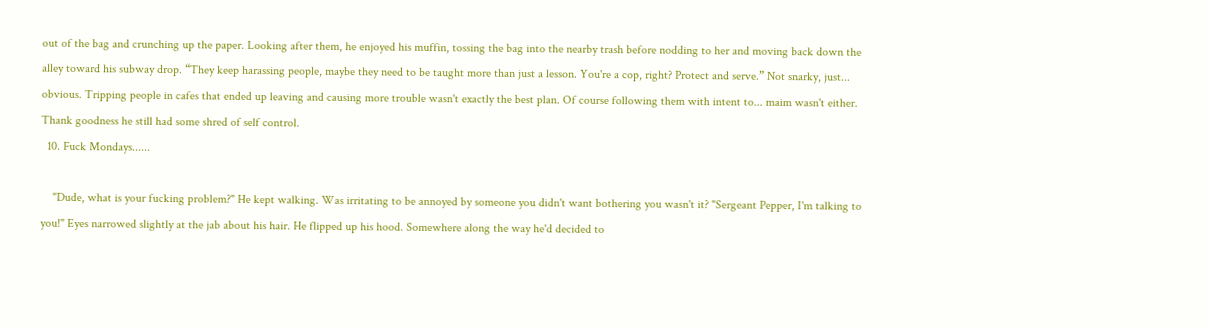out of the bag and crunching up the paper. Looking after them, he enjoyed his muffin, tossing the bag into the nearby trash before nodding to her and moving back down the alley toward his subway drop. “They keep harassing people, maybe they need to be taught more than just a lesson. You're a cop, right? Protect and serve.” Not snarky, just... obvious. Tripping people in cafes that ended up leaving and causing more trouble wasn't exactly the best plan. Of course following them with intent to... maim wasn't either. Thank goodness he still had some shred of self control.
  10. Fuck Mondays......

    "Dude, what is your fucking problem?" He kept walking. Was irritating to be annoyed by someone you didn't want bothering you wasn't it? "Sergeant Pepper, I'm talking to you!" Eyes narrowed slightly at the jab about his hair. He flipped up his hood. Somewhere along the way he'd decided to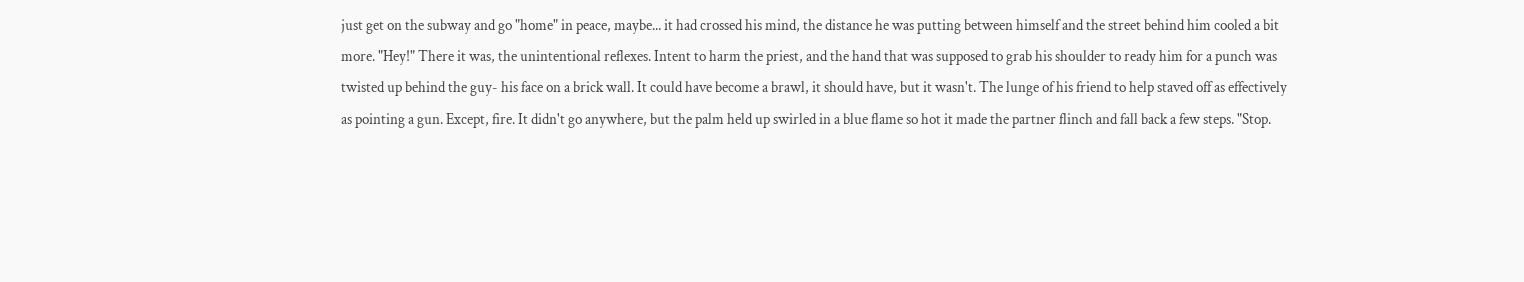just get on the subway and go "home" in peace, maybe... it had crossed his mind, the distance he was putting between himself and the street behind him cooled a bit more. "Hey!" There it was, the unintentional reflexes. Intent to harm the priest, and the hand that was supposed to grab his shoulder to ready him for a punch was twisted up behind the guy- his face on a brick wall. It could have become a brawl, it should have, but it wasn't. The lunge of his friend to help staved off as effectively as pointing a gun. Except, fire. It didn't go anywhere, but the palm held up swirled in a blue flame so hot it made the partner flinch and fall back a few steps. "Stop.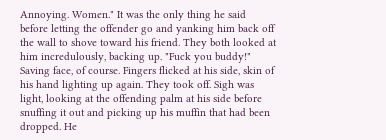Annoying. Women." It was the only thing he said before letting the offender go and yanking him back off the wall to shove toward his friend. They both looked at him incredulously, backing up. "Fuck you buddy!" Saving face, of course. Fingers flicked at his side, skin of his hand lighting up again. They took off. Sigh was light, looking at the offending palm at his side before snuffing it out and picking up his muffin that had been dropped. He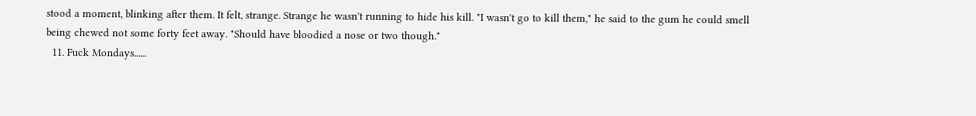stood a moment, blinking after them. It felt, strange. Strange he wasn't running to hide his kill. "I wasn't go to kill them," he said to the gum he could smell being chewed not some forty feet away. "Should have bloodied a nose or two though."
  11. Fuck Mondays......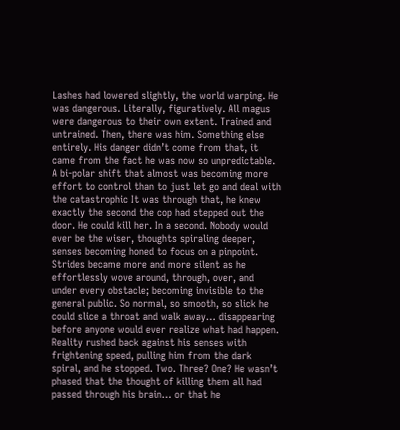Lashes had lowered slightly, the world warping. He was dangerous. Literally, figuratively. All magus were dangerous to their own extent. Trained and untrained. Then, there was him. Something else entirely. His danger didn’t come from that, it came from the fact he was now so unpredictable. A bi-polar shift that almost was becoming more effort to control than to just let go and deal with the catastrophic It was through that, he knew exactly the second the cop had stepped out the door. He could kill her. In a second. Nobody would ever be the wiser, thoughts spiraling deeper, senses becoming honed to focus on a pinpoint. Strides became more and more silent as he effortlessly wove around, through, over, and under every obstacle; becoming invisible to the general public. So normal, so smooth, so slick he could slice a throat and walk away… disappearing before anyone would ever realize what had happen. Reality rushed back against his senses with frightening speed, pulling him from the dark spiral, and he stopped. Two. Three? One? He wasn’t phased that the thought of killing them all had passed through his brain… or that he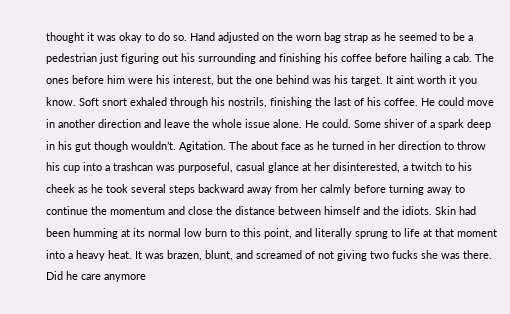thought it was okay to do so. Hand adjusted on the worn bag strap as he seemed to be a pedestrian just figuring out his surrounding and finishing his coffee before hailing a cab. The ones before him were his interest, but the one behind was his target. It aint worth it you know. Soft snort exhaled through his nostrils, finishing the last of his coffee. He could move in another direction and leave the whole issue alone. He could. Some shiver of a spark deep in his gut though wouldn’t. Agitation. The about face as he turned in her direction to throw his cup into a trashcan was purposeful, casual glance at her disinterested, a twitch to his cheek as he took several steps backward away from her calmly before turning away to continue the momentum and close the distance between himself and the idiots. Skin had been humming at its normal low burn to this point, and literally sprung to life at that moment into a heavy heat. It was brazen, blunt, and screamed of not giving two fucks she was there. Did he care anymore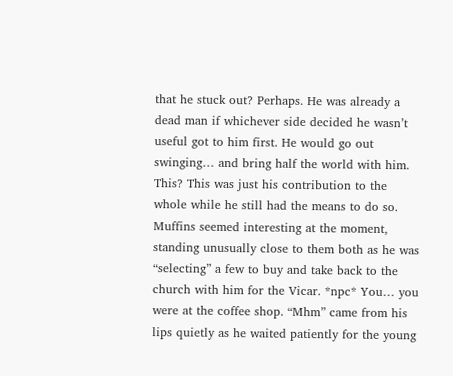that he stuck out? Perhaps. He was already a dead man if whichever side decided he wasn’t useful got to him first. He would go out swinging… and bring half the world with him. This? This was just his contribution to the whole while he still had the means to do so. Muffins seemed interesting at the moment, standing unusually close to them both as he was “selecting” a few to buy and take back to the church with him for the Vicar. *npc* You… you were at the coffee shop. “Mhm” came from his lips quietly as he waited patiently for the young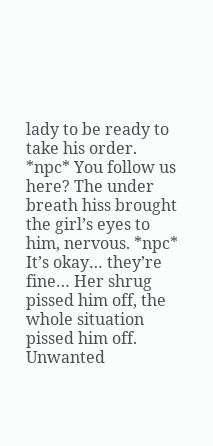lady to be ready to take his order. *npc* You follow us here? The under breath hiss brought the girl’s eyes to him, nervous. *npc* It’s okay… they’re fine… Her shrug pissed him off, the whole situation pissed him off. Unwanted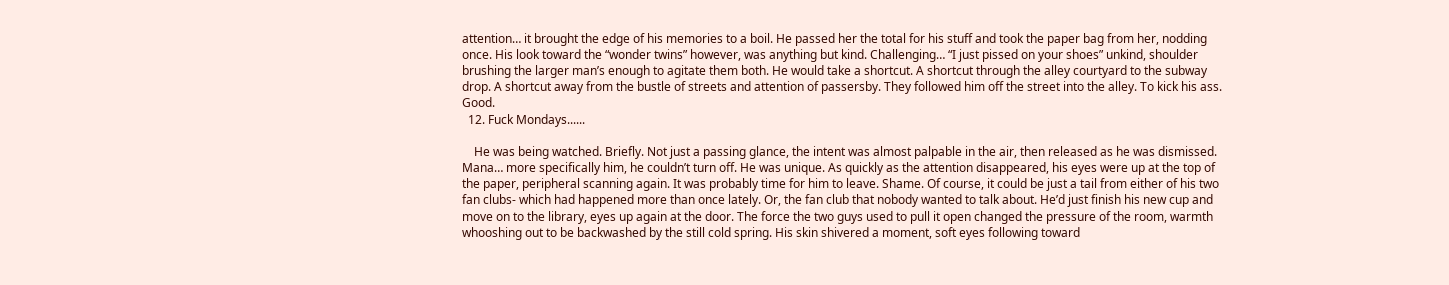attention… it brought the edge of his memories to a boil. He passed her the total for his stuff and took the paper bag from her, nodding once. His look toward the “wonder twins” however, was anything but kind. Challenging… “I just pissed on your shoes” unkind, shoulder brushing the larger man’s enough to agitate them both. He would take a shortcut. A shortcut through the alley courtyard to the subway drop. A shortcut away from the bustle of streets and attention of passersby. They followed him off the street into the alley. To kick his ass. Good.
  12. Fuck Mondays......

    He was being watched. Briefly. Not just a passing glance, the intent was almost palpable in the air, then released as he was dismissed. Mana… more specifically him, he couldn’t turn off. He was unique. As quickly as the attention disappeared, his eyes were up at the top of the paper, peripheral scanning again. It was probably time for him to leave. Shame. Of course, it could be just a tail from either of his two fan clubs- which had happened more than once lately. Or, the fan club that nobody wanted to talk about. He’d just finish his new cup and move on to the library, eyes up again at the door. The force the two guys used to pull it open changed the pressure of the room, warmth whooshing out to be backwashed by the still cold spring. His skin shivered a moment, soft eyes following toward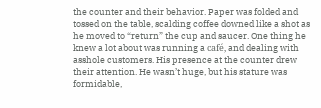the counter and their behavior. Paper was folded and tossed on the table, scalding coffee downed like a shot as he moved to “return” the cup and saucer. One thing he knew a lot about was running a café, and dealing with asshole customers. His presence at the counter drew their attention. He wasn’t huge, but his stature was formidable,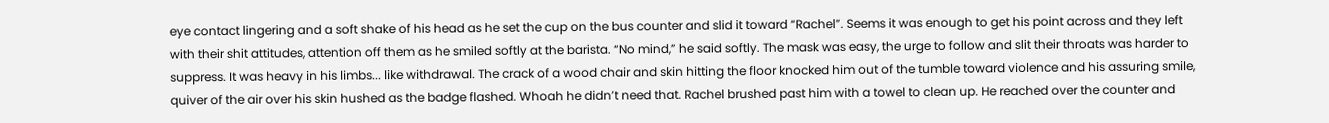eye contact lingering and a soft shake of his head as he set the cup on the bus counter and slid it toward “Rachel”. Seems it was enough to get his point across and they left with their shit attitudes, attention off them as he smiled softly at the barista. “No mind,” he said softly. The mask was easy, the urge to follow and slit their throats was harder to suppress. It was heavy in his limbs... like withdrawal. The crack of a wood chair and skin hitting the floor knocked him out of the tumble toward violence and his assuring smile, quiver of the air over his skin hushed as the badge flashed. Whoah he didn’t need that. Rachel brushed past him with a towel to clean up. He reached over the counter and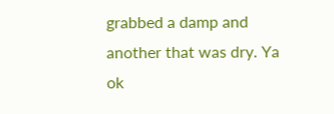grabbed a damp and another that was dry. Ya ok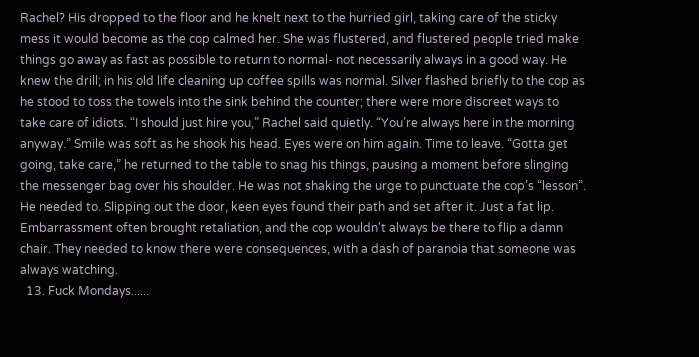Rachel? His dropped to the floor and he knelt next to the hurried girl, taking care of the sticky mess it would become as the cop calmed her. She was flustered, and flustered people tried make things go away as fast as possible to return to normal- not necessarily always in a good way. He knew the drill; in his old life cleaning up coffee spills was normal. Silver flashed briefly to the cop as he stood to toss the towels into the sink behind the counter; there were more discreet ways to take care of idiots. “I should just hire you,” Rachel said quietly. “You’re always here in the morning anyway.” Smile was soft as he shook his head. Eyes were on him again. Time to leave. “Gotta get going, take care,” he returned to the table to snag his things, pausing a moment before slinging the messenger bag over his shoulder. He was not shaking the urge to punctuate the cop’s “lesson”. He needed to. Slipping out the door, keen eyes found their path and set after it. Just a fat lip. Embarrassment often brought retaliation, and the cop wouldn't always be there to flip a damn chair. They needed to know there were consequences, with a dash of paranoia that someone was always watching.
  13. Fuck Mondays......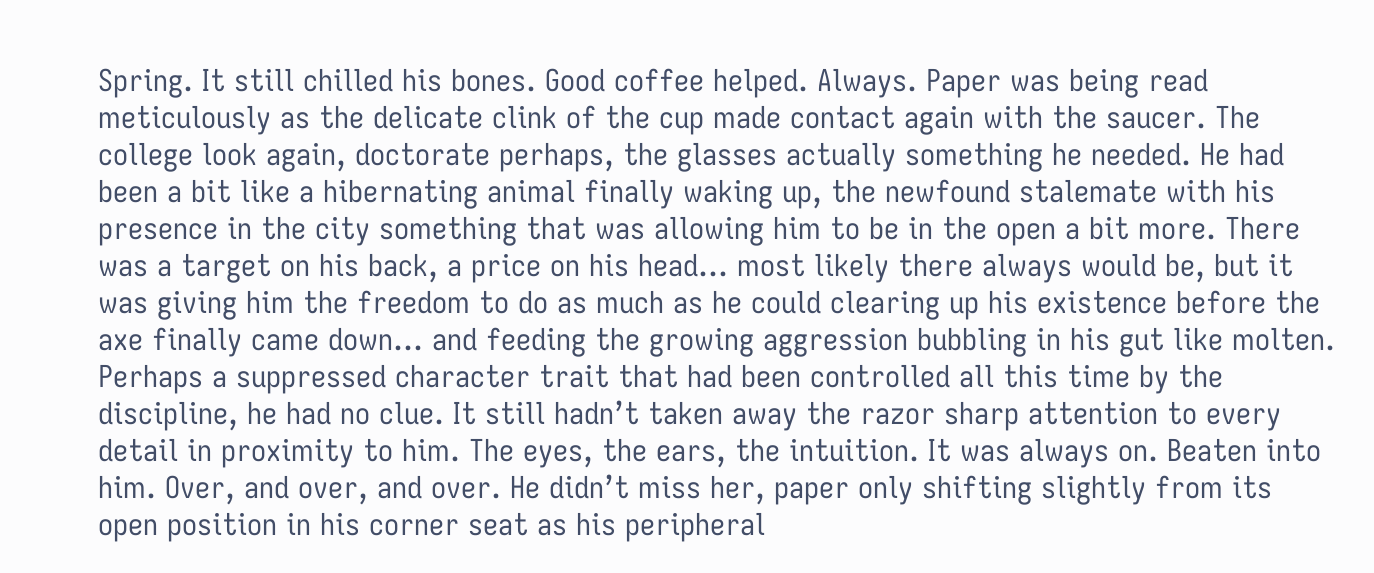Spring. It still chilled his bones. Good coffee helped. Always. Paper was being read meticulously as the delicate clink of the cup made contact again with the saucer. The college look again, doctorate perhaps, the glasses actually something he needed. He had been a bit like a hibernating animal finally waking up, the newfound stalemate with his presence in the city something that was allowing him to be in the open a bit more. There was a target on his back, a price on his head… most likely there always would be, but it was giving him the freedom to do as much as he could clearing up his existence before the axe finally came down… and feeding the growing aggression bubbling in his gut like molten. Perhaps a suppressed character trait that had been controlled all this time by the discipline, he had no clue. It still hadn’t taken away the razor sharp attention to every detail in proximity to him. The eyes, the ears, the intuition. It was always on. Beaten into him. Over, and over, and over. He didn’t miss her, paper only shifting slightly from its open position in his corner seat as his peripheral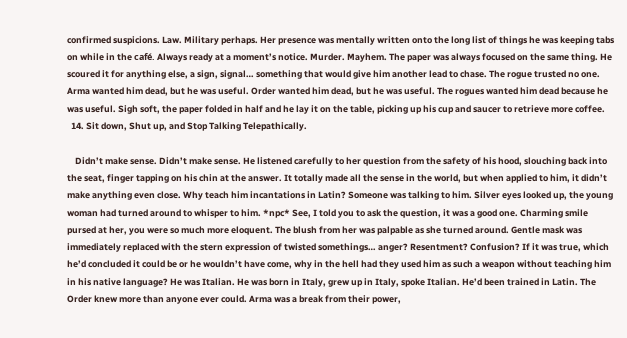confirmed suspicions. Law. Military perhaps. Her presence was mentally written onto the long list of things he was keeping tabs on while in the café. Always ready at a moment’s notice. Murder. Mayhem. The paper was always focused on the same thing. He scoured it for anything else, a sign, signal… something that would give him another lead to chase. The rogue trusted no one. Arma wanted him dead, but he was useful. Order wanted him dead, but he was useful. The rogues wanted him dead because he was useful. Sigh soft, the paper folded in half and he lay it on the table, picking up his cup and saucer to retrieve more coffee.
  14. Sit down, Shut up, and Stop Talking Telepathically.

    Didn’t make sense. Didn’t make sense. He listened carefully to her question from the safety of his hood, slouching back into the seat, finger tapping on his chin at the answer. It totally made all the sense in the world, but when applied to him, it didn’t make anything even close. Why teach him incantations in Latin? Someone was talking to him. Silver eyes looked up, the young woman had turned around to whisper to him. *npc* See, I told you to ask the question, it was a good one. Charming smile pursed at her, you were so much more eloquent. The blush from her was palpable as she turned around. Gentle mask was immediately replaced with the stern expression of twisted somethings… anger? Resentment? Confusion? If it was true, which he’d concluded it could be or he wouldn’t have come, why in the hell had they used him as such a weapon without teaching him in his native language? He was Italian. He was born in Italy, grew up in Italy, spoke Italian. He’d been trained in Latin. The Order knew more than anyone ever could. Arma was a break from their power,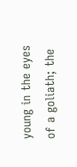young in the eyes of a goliath; the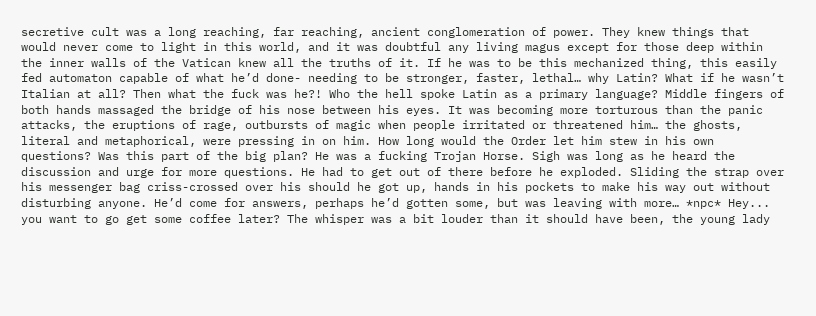secretive cult was a long reaching, far reaching, ancient conglomeration of power. They knew things that would never come to light in this world, and it was doubtful any living magus except for those deep within the inner walls of the Vatican knew all the truths of it. If he was to be this mechanized thing, this easily fed automaton capable of what he’d done- needing to be stronger, faster, lethal… why Latin? What if he wasn’t Italian at all? Then what the fuck was he?! Who the hell spoke Latin as a primary language? Middle fingers of both hands massaged the bridge of his nose between his eyes. It was becoming more torturous than the panic attacks, the eruptions of rage, outbursts of magic when people irritated or threatened him… the ghosts, literal and metaphorical, were pressing in on him. How long would the Order let him stew in his own questions? Was this part of the big plan? He was a fucking Trojan Horse. Sigh was long as he heard the discussion and urge for more questions. He had to get out of there before he exploded. Sliding the strap over his messenger bag criss-crossed over his should he got up, hands in his pockets to make his way out without disturbing anyone. He’d come for answers, perhaps he’d gotten some, but was leaving with more… *npc* Hey... you want to go get some coffee later? The whisper was a bit louder than it should have been, the young lady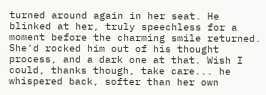turned around again in her seat. He blinked at her, truly speechless for a moment before the charming smile returned. She'd rocked him out of his thought process, and a dark one at that. Wish I could, thanks though, take care... he whispered back, softer than her own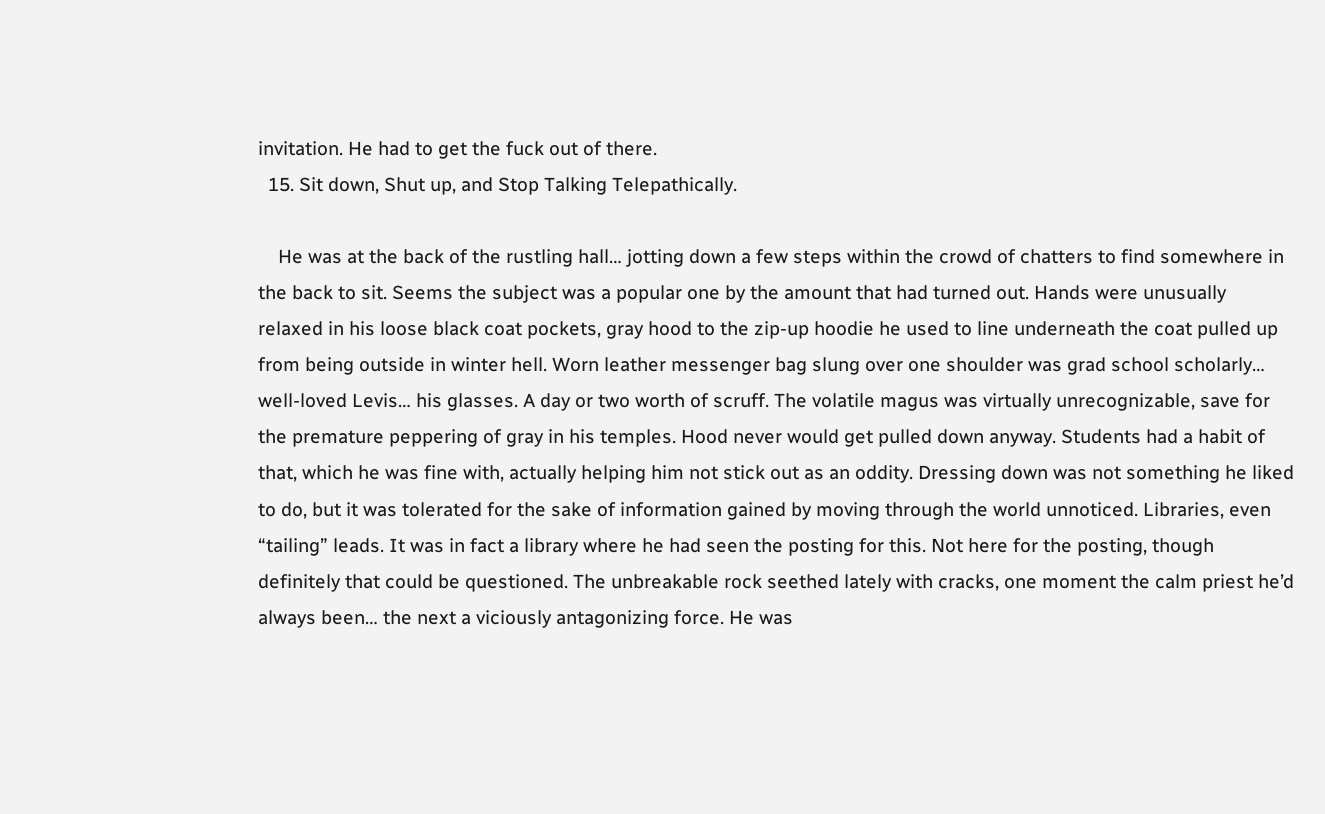invitation. He had to get the fuck out of there.
  15. Sit down, Shut up, and Stop Talking Telepathically.

    He was at the back of the rustling hall… jotting down a few steps within the crowd of chatters to find somewhere in the back to sit. Seems the subject was a popular one by the amount that had turned out. Hands were unusually relaxed in his loose black coat pockets, gray hood to the zip-up hoodie he used to line underneath the coat pulled up from being outside in winter hell. Worn leather messenger bag slung over one shoulder was grad school scholarly… well-loved Levis… his glasses. A day or two worth of scruff. The volatile magus was virtually unrecognizable, save for the premature peppering of gray in his temples. Hood never would get pulled down anyway. Students had a habit of that, which he was fine with, actually helping him not stick out as an oddity. Dressing down was not something he liked to do, but it was tolerated for the sake of information gained by moving through the world unnoticed. Libraries, even “tailing” leads. It was in fact a library where he had seen the posting for this. Not here for the posting, though definitely that could be questioned. The unbreakable rock seethed lately with cracks, one moment the calm priest he’d always been… the next a viciously antagonizing force. He was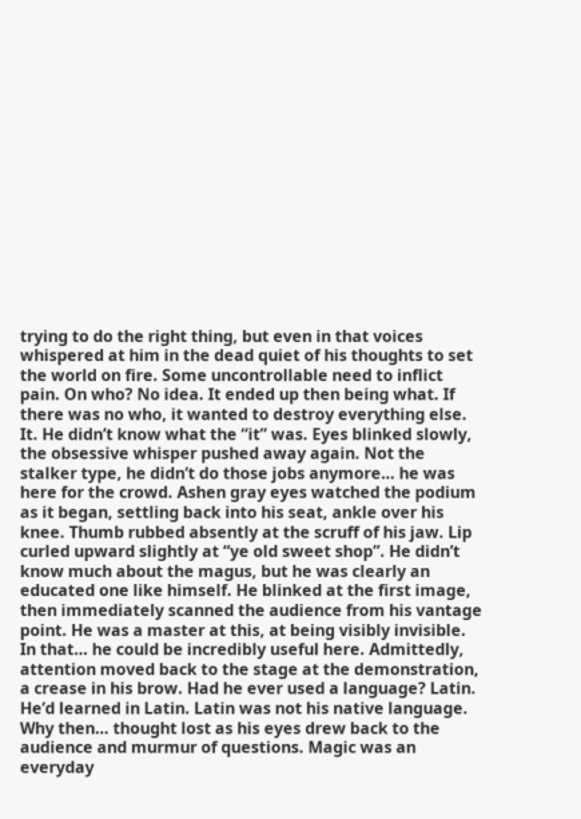trying to do the right thing, but even in that voices whispered at him in the dead quiet of his thoughts to set the world on fire. Some uncontrollable need to inflict pain. On who? No idea. It ended up then being what. If there was no who, it wanted to destroy everything else. It. He didn’t know what the “it” was. Eyes blinked slowly, the obsessive whisper pushed away again. Not the stalker type, he didn’t do those jobs anymore… he was here for the crowd. Ashen gray eyes watched the podium as it began, settling back into his seat, ankle over his knee. Thumb rubbed absently at the scruff of his jaw. Lip curled upward slightly at “ye old sweet shop”. He didn’t know much about the magus, but he was clearly an educated one like himself. He blinked at the first image, then immediately scanned the audience from his vantage point. He was a master at this, at being visibly invisible. In that… he could be incredibly useful here. Admittedly, attention moved back to the stage at the demonstration, a crease in his brow. Had he ever used a language? Latin. He’d learned in Latin. Latin was not his native language. Why then… thought lost as his eyes drew back to the audience and murmur of questions. Magic was an everyday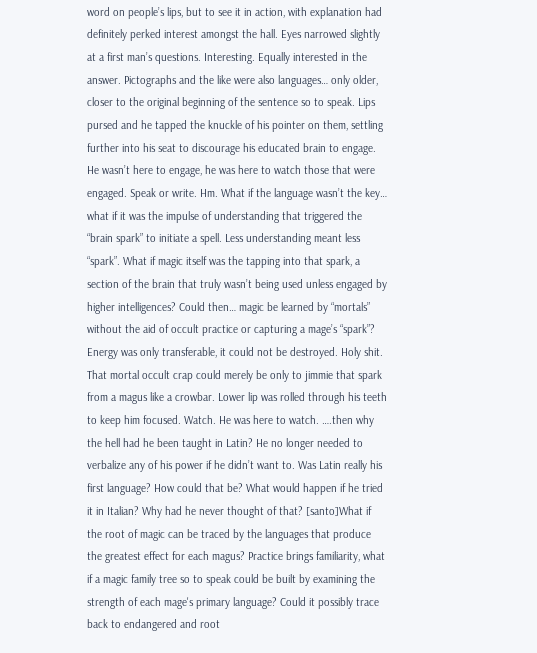word on people’s lips, but to see it in action, with explanation had definitely perked interest amongst the hall. Eyes narrowed slightly at a first man’s questions. Interesting. Equally interested in the answer. Pictographs and the like were also languages… only older, closer to the original beginning of the sentence so to speak. Lips pursed and he tapped the knuckle of his pointer on them, settling further into his seat to discourage his educated brain to engage. He wasn’t here to engage, he was here to watch those that were engaged. Speak or write. Hm. What if the language wasn’t the key… what if it was the impulse of understanding that triggered the “brain spark” to initiate a spell. Less understanding meant less “spark”. What if magic itself was the tapping into that spark, a section of the brain that truly wasn’t being used unless engaged by higher intelligences? Could then… magic be learned by “mortals” without the aid of occult practice or capturing a mage’s “spark”? Energy was only transferable, it could not be destroyed. Holy shit. That mortal occult crap could merely be only to jimmie that spark from a magus like a crowbar. Lower lip was rolled through his teeth to keep him focused. Watch. He was here to watch. ….then why the hell had he been taught in Latin? He no longer needed to verbalize any of his power if he didn’t want to. Was Latin really his first language? How could that be? What would happen if he tried it in Italian? Why had he never thought of that? [santo]What if the root of magic can be traced by the languages that produce the greatest effect for each magus? Practice brings familiarity, what if a magic family tree so to speak could be built by examining the strength of each mage's primary language? Could it possibly trace back to endangered and root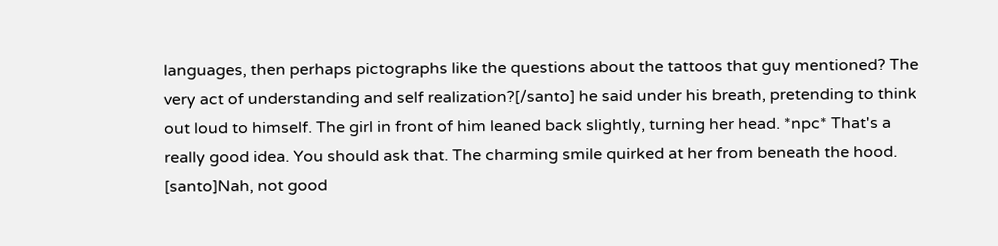languages, then perhaps pictographs like the questions about the tattoos that guy mentioned? The very act of understanding and self realization?[/santo] he said under his breath, pretending to think out loud to himself. The girl in front of him leaned back slightly, turning her head. *npc* That's a really good idea. You should ask that. The charming smile quirked at her from beneath the hood. [santo]Nah, not good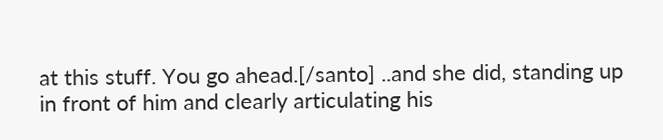at this stuff. You go ahead.[/santo] ..and she did, standing up in front of him and clearly articulating his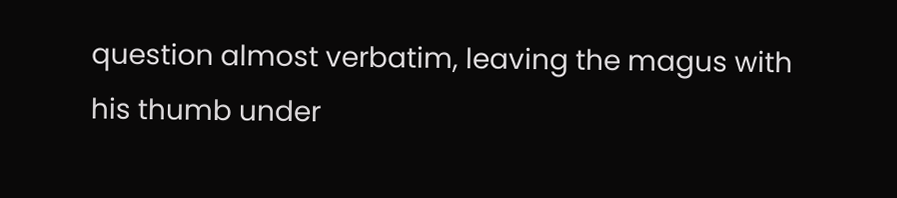question almost verbatim, leaving the magus with his thumb under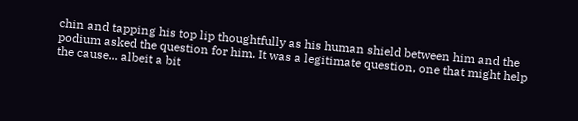chin and tapping his top lip thoughtfully as his human shield between him and the podium asked the question for him. It was a legitimate question, one that might help the cause... albeit a bit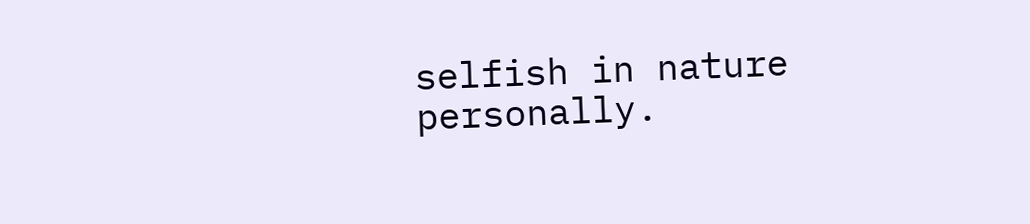selfish in nature personally.